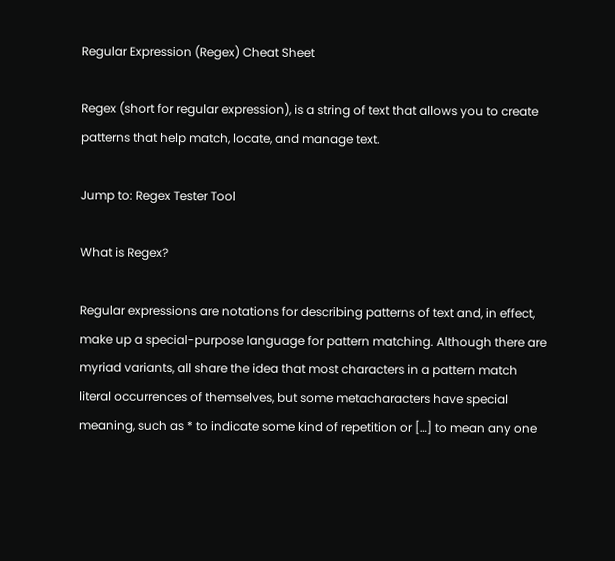Regular Expression (Regex) Cheat Sheet

Regex (short for regular expression), is a string of text that allows you to create patterns that help match, locate, and manage text.

Jump to: Regex Tester Tool

What is Regex?

Regular expressions are notations for describing patterns of text and, in effect, make up a special-purpose language for pattern matching. Although there are myriad variants, all share the idea that most characters in a pattern match literal occurrences of themselves, but some metacharacters have special meaning, such as * to indicate some kind of repetition or […] to mean any one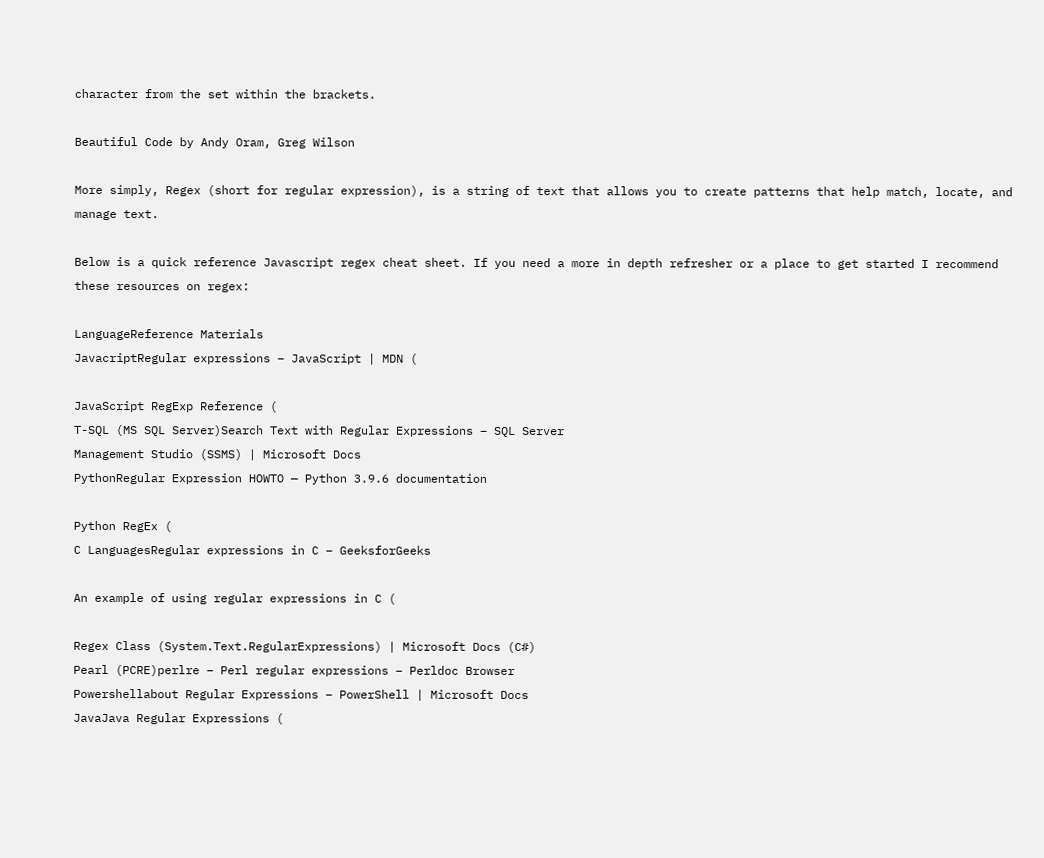character from the set within the brackets.

Beautiful Code by Andy Oram, Greg Wilson

More simply, Regex (short for regular expression), is a string of text that allows you to create patterns that help match, locate, and manage text.

Below is a quick reference Javascript regex cheat sheet. If you need a more in depth refresher or a place to get started I recommend these resources on regex:

LanguageReference Materials
JavacriptRegular expressions – JavaScript | MDN (

JavaScript RegExp Reference (
T-SQL (MS SQL Server)Search Text with Regular Expressions – SQL Server
Management Studio (SSMS) | Microsoft Docs
PythonRegular Expression HOWTO — Python 3.9.6 documentation

Python RegEx (
C LanguagesRegular expressions in C – GeeksforGeeks

An example of using regular expressions in C (

Regex Class (System.Text.RegularExpressions) | Microsoft Docs (C#)
Pearl (PCRE)perlre – Perl regular expressions – Perldoc Browser
Powershellabout Regular Expressions – PowerShell | Microsoft Docs
JavaJava Regular Expressions (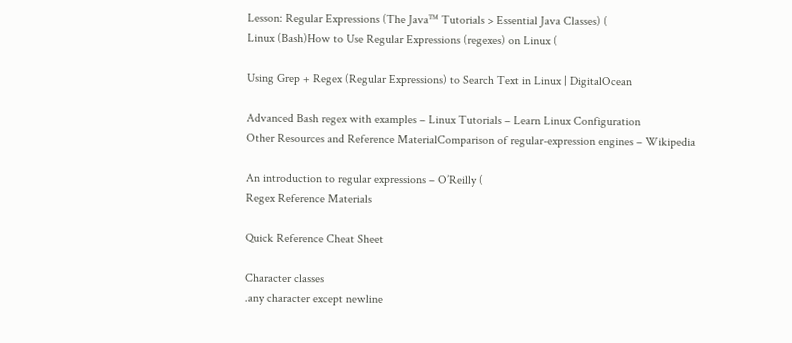Lesson: Regular Expressions (The Java™ Tutorials > Essential Java Classes) (
Linux (Bash)How to Use Regular Expressions (regexes) on Linux (

Using Grep + Regex (Regular Expressions) to Search Text in Linux | DigitalOcean

Advanced Bash regex with examples – Linux Tutorials – Learn Linux Configuration
Other Resources and Reference MaterialComparison of regular-expression engines – Wikipedia

An introduction to regular expressions – O’Reilly (
Regex Reference Materials

Quick Reference Cheat Sheet

Character classes
.any character except newline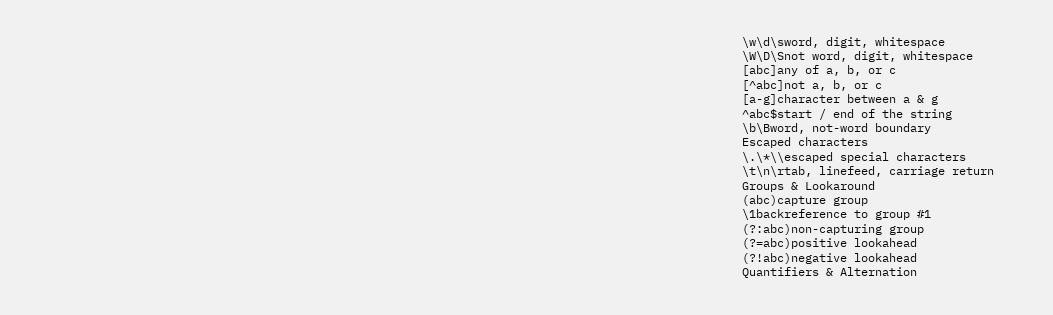\w\d\sword, digit, whitespace
\W\D\Snot word, digit, whitespace
[abc]any of a, b, or c
[^abc]not a, b, or c
[a-g]character between a & g
^abc$start / end of the string
\b\Bword, not-word boundary
Escaped characters
\.\*\\escaped special characters
\t\n\rtab, linefeed, carriage return
Groups & Lookaround
(abc)capture group
\1backreference to group #1
(?:abc)non-capturing group
(?=abc)positive lookahead
(?!abc)negative lookahead
Quantifiers & Alternation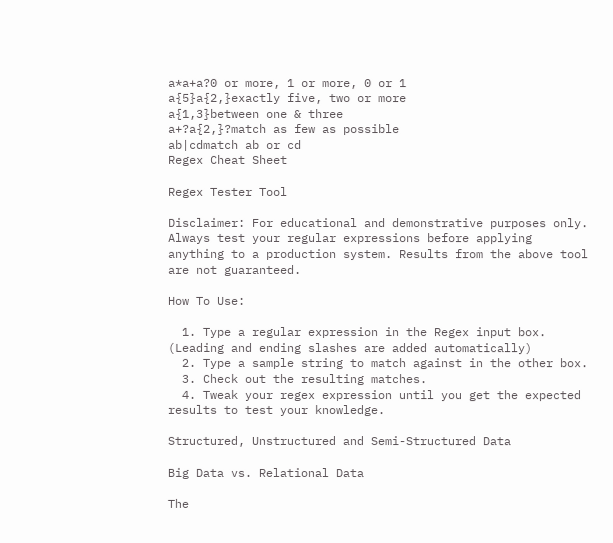a*a+a?0 or more, 1 or more, 0 or 1
a{5}a{2,}exactly five, two or more
a{1,3}between one & three
a+?a{2,}?match as few as possible
ab|cdmatch ab or cd
Regex Cheat Sheet

Regex Tester Tool

Disclaimer: For educational and demonstrative purposes only. Always test your regular expressions before applying anything to a production system. Results from the above tool are not guaranteed.

How To Use:

  1. Type a regular expression in the Regex input box. (Leading and ending slashes are added automatically)
  2. Type a sample string to match against in the other box.
  3. Check out the resulting matches.
  4. Tweak your regex expression until you get the expected results to test your knowledge.

Structured, Unstructured and Semi-Structured Data

Big Data vs. Relational Data

The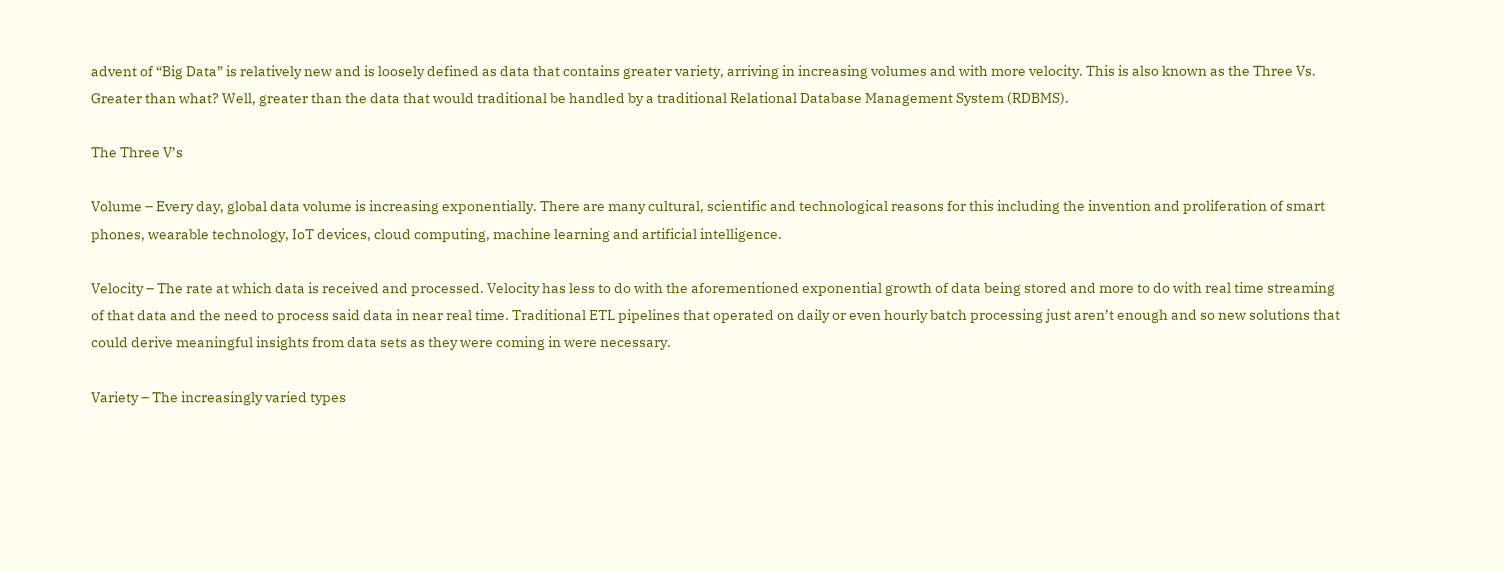advent of “Big Data” is relatively new and is loosely defined as data that contains greater variety, arriving in increasing volumes and with more velocity. This is also known as the Three Vs. Greater than what? Well, greater than the data that would traditional be handled by a traditional Relational Database Management System (RDBMS).

The Three V’s

Volume – Every day, global data volume is increasing exponentially. There are many cultural, scientific and technological reasons for this including the invention and proliferation of smart phones, wearable technology, IoT devices, cloud computing, machine learning and artificial intelligence.

Velocity – The rate at which data is received and processed. Velocity has less to do with the aforementioned exponential growth of data being stored and more to do with real time streaming of that data and the need to process said data in near real time. Traditional ETL pipelines that operated on daily or even hourly batch processing just aren’t enough and so new solutions that could derive meaningful insights from data sets as they were coming in were necessary.

Variety – The increasingly varied types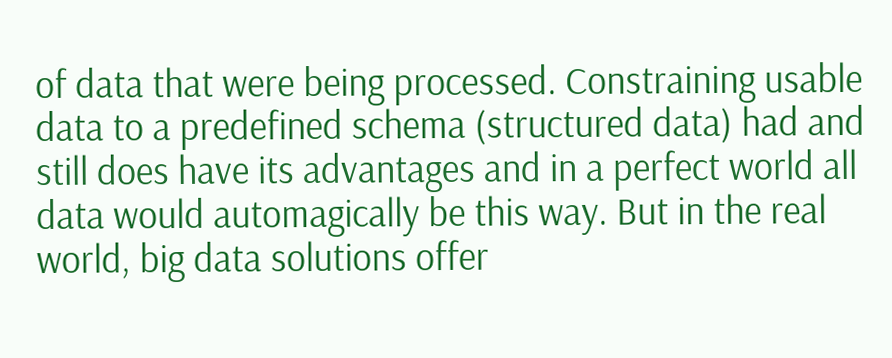of data that were being processed. Constraining usable data to a predefined schema (structured data) had and still does have its advantages and in a perfect world all data would automagically be this way. But in the real world, big data solutions offer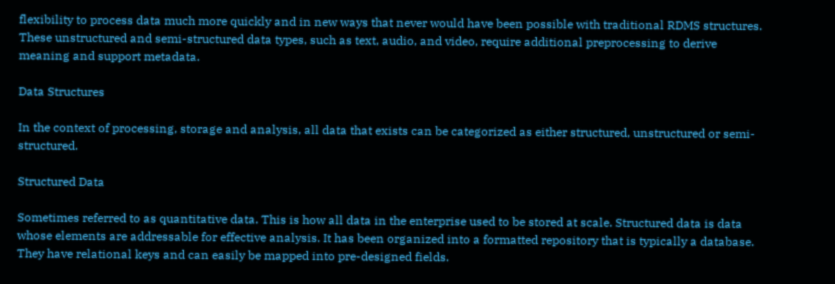flexibility to process data much more quickly and in new ways that never would have been possible with traditional RDMS structures. These unstructured and semi-structured data types, such as text, audio, and video, require additional preprocessing to derive meaning and support metadata.

Data Structures

In the context of processing, storage and analysis, all data that exists can be categorized as either structured, unstructured or semi-structured.

Structured Data

Sometimes referred to as quantitative data. This is how all data in the enterprise used to be stored at scale. Structured data is data whose elements are addressable for effective analysis. It has been organized into a formatted repository that is typically a database. They have relational keys and can easily be mapped into pre-designed fields.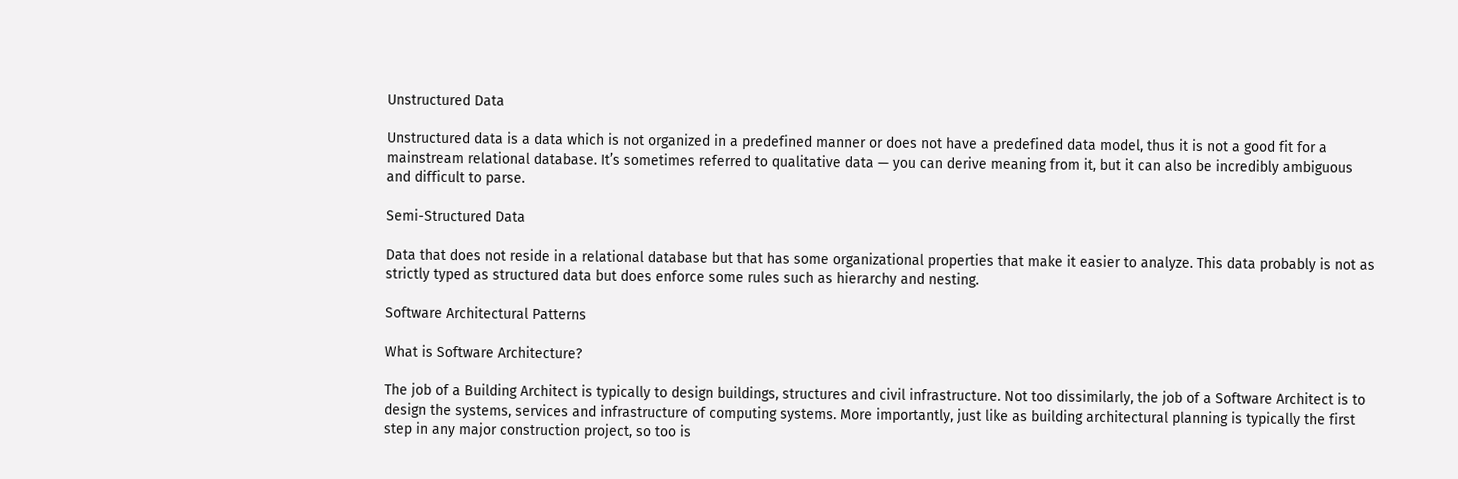Unstructured Data

Unstructured data is a data which is not organized in a predefined manner or does not have a predefined data model, thus it is not a good fit for a mainstream relational database. It’s sometimes referred to qualitative data — you can derive meaning from it, but it can also be incredibly ambiguous and difficult to parse.

Semi-Structured Data

Data that does not reside in a relational database but that has some organizational properties that make it easier to analyze. This data probably is not as strictly typed as structured data but does enforce some rules such as hierarchy and nesting.

Software Architectural Patterns

What is Software Architecture?

The job of a Building Architect is typically to design buildings, structures and civil infrastructure. Not too dissimilarly, the job of a Software Architect is to design the systems, services and infrastructure of computing systems. More importantly, just like as building architectural planning is typically the first step in any major construction project, so too is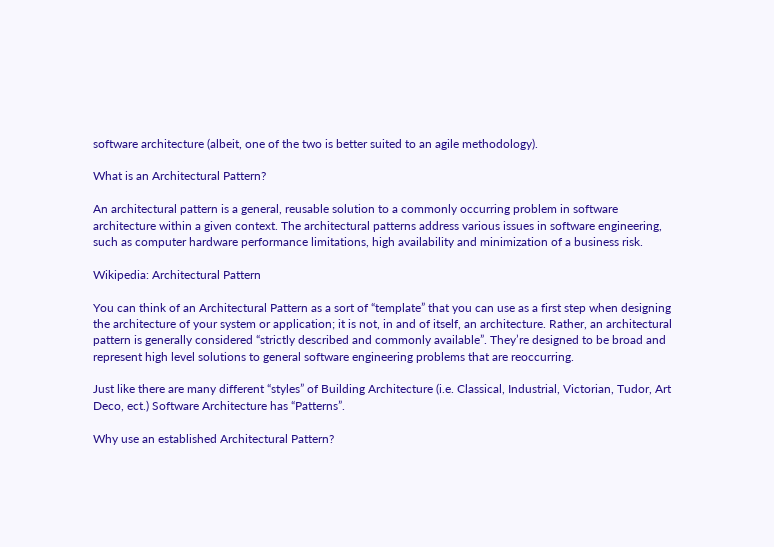software architecture (albeit, one of the two is better suited to an agile methodology).

What is an Architectural Pattern?

An architectural pattern is a general, reusable solution to a commonly occurring problem in software architecture within a given context. The architectural patterns address various issues in software engineering, such as computer hardware performance limitations, high availability and minimization of a business risk.

Wikipedia: Architectural Pattern

You can think of an Architectural Pattern as a sort of “template” that you can use as a first step when designing the architecture of your system or application; it is not, in and of itself, an architecture. Rather, an architectural pattern is generally considered “strictly described and commonly available”. They’re designed to be broad and represent high level solutions to general software engineering problems that are reoccurring.

Just like there are many different “styles” of Building Architecture (i.e. Classical, Industrial, Victorian, Tudor, Art Deco, ect.) Software Architecture has “Patterns”.

Why use an established Architectural Pattern?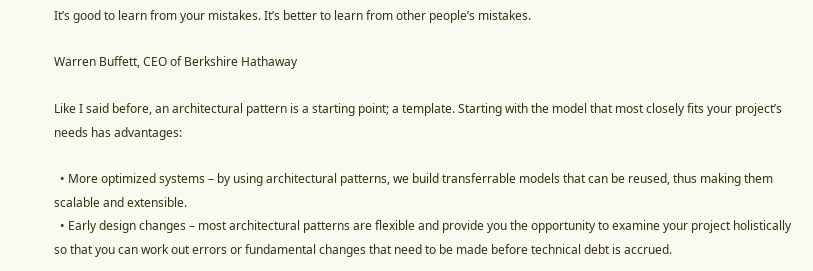It’s good to learn from your mistakes. It’s better to learn from other people’s mistakes.

Warren Buffett, CEO of Berkshire Hathaway

Like I said before, an architectural pattern is a starting point; a template. Starting with the model that most closely fits your project’s needs has advantages:

  • More optimized systems – by using architectural patterns, we build transferrable models that can be reused, thus making them scalable and extensible.
  • Early design changes – most architectural patterns are flexible and provide you the opportunity to examine your project holistically so that you can work out errors or fundamental changes that need to be made before technical debt is accrued.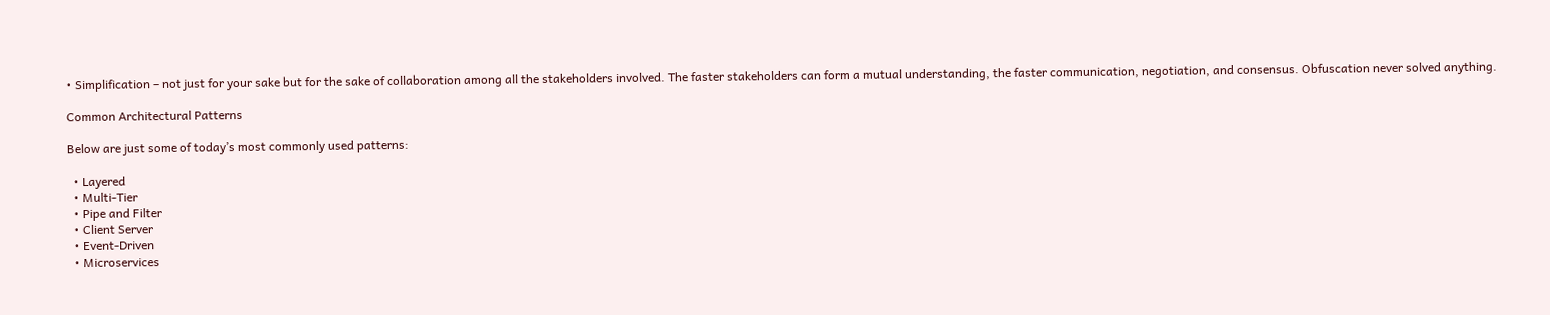• Simplification – not just for your sake but for the sake of collaboration among all the stakeholders involved. The faster stakeholders can form a mutual understanding, the faster communication, negotiation, and consensus. Obfuscation never solved anything.

Common Architectural Patterns

Below are just some of today’s most commonly used patterns:

  • Layered
  • Multi-Tier
  • Pipe and Filter
  • Client Server
  • Event-Driven
  • Microservices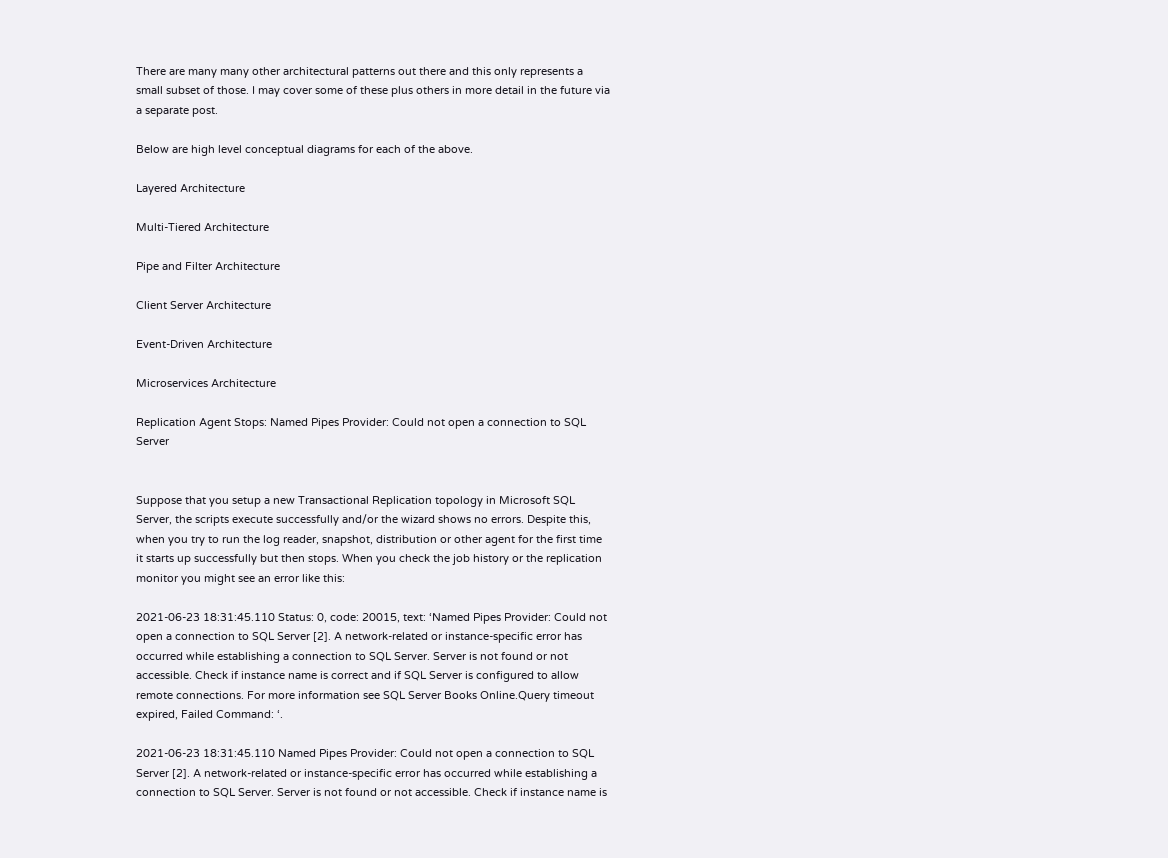There are many many other architectural patterns out there and this only represents a small subset of those. I may cover some of these plus others in more detail in the future via a separate post.

Below are high level conceptual diagrams for each of the above.

Layered Architecture

Multi-Tiered Architecture

Pipe and Filter Architecture

Client Server Architecture

Event-Driven Architecture

Microservices Architecture

Replication Agent Stops: Named Pipes Provider: Could not open a connection to SQL Server


Suppose that you setup a new Transactional Replication topology in Microsoft SQL Server, the scripts execute successfully and/or the wizard shows no errors. Despite this, when you try to run the log reader, snapshot, distribution or other agent for the first time it starts up successfully but then stops. When you check the job history or the replication monitor you might see an error like this:

2021-06-23 18:31:45.110 Status: 0, code: 20015, text: ‘Named Pipes Provider: Could not open a connection to SQL Server [2]. A network-related or instance-specific error has occurred while establishing a connection to SQL Server. Server is not found or not accessible. Check if instance name is correct and if SQL Server is configured to allow remote connections. For more information see SQL Server Books Online.Query timeout expired, Failed Command: ‘.

2021-06-23 18:31:45.110 Named Pipes Provider: Could not open a connection to SQL Server [2]. A network-related or instance-specific error has occurred while establishing a connection to SQL Server. Server is not found or not accessible. Check if instance name is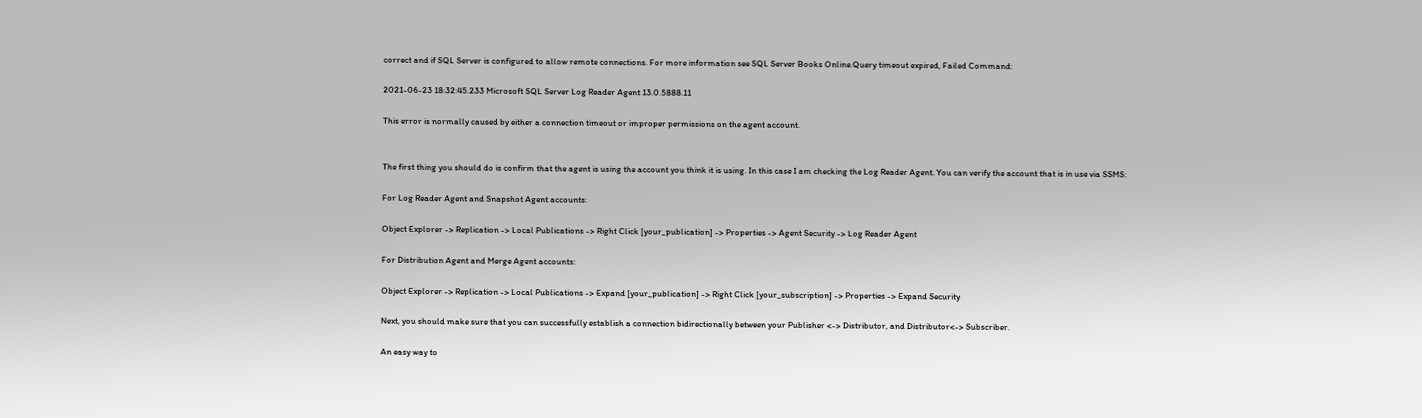correct and if SQL Server is configured to allow remote connections. For more information see SQL Server Books Online.Query timeout expired, Failed Command:

2021-06-23 18:32:45.233 Microsoft SQL Server Log Reader Agent 13.0.5888.11

This error is normally caused by either a connection timeout or improper permissions on the agent account.


The first thing you should do is confirm that the agent is using the account you think it is using. In this case I am checking the Log Reader Agent. You can verify the account that is in use via SSMS:

For Log Reader Agent and Snapshot Agent accounts:

Object Explorer -> Replication -> Local Publications -> Right Click [your_publication] -> Properties -> Agent Security -> Log Reader Agent

For Distribution Agent and Merge Agent accounts:

Object Explorer -> Replication -> Local Publications -> Expand [your_publication] -> Right Click [your_subscription] -> Properties -> Expand Security

Next, you should make sure that you can successfully establish a connection bidirectionally between your Publisher <-> Distributor, and Distributor<-> Subscriber.

An easy way to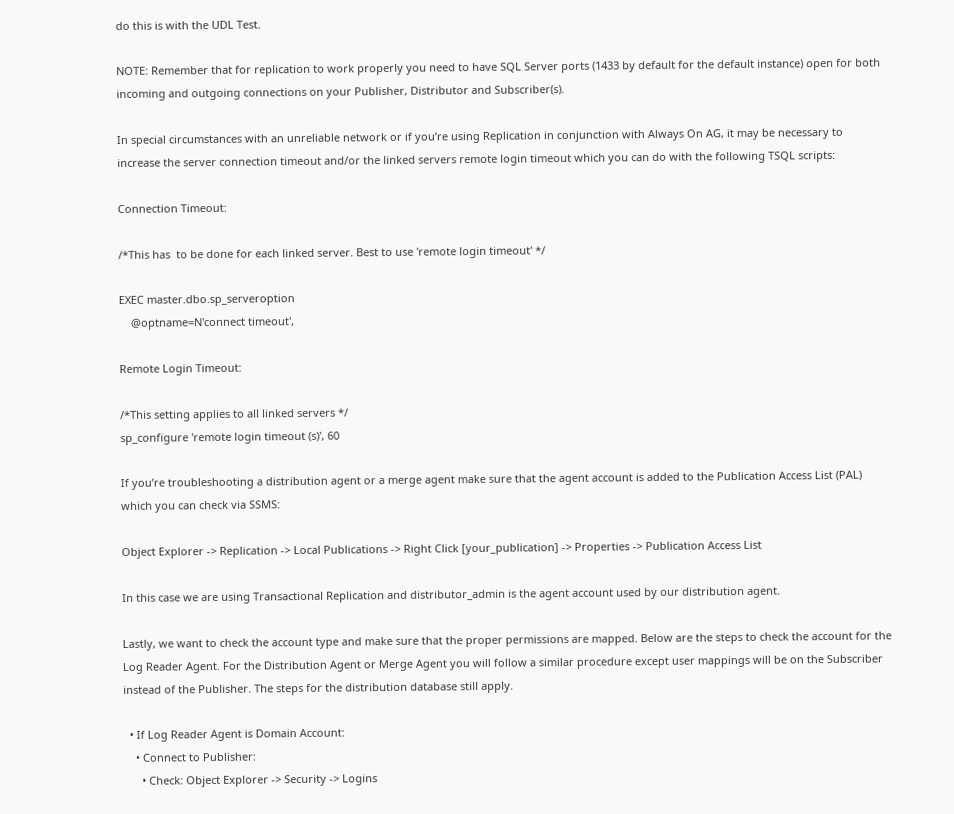do this is with the UDL Test.

NOTE: Remember that for replication to work properly you need to have SQL Server ports (1433 by default for the default instance) open for both incoming and outgoing connections on your Publisher, Distributor and Subscriber(s).

In special circumstances with an unreliable network or if you’re using Replication in conjunction with Always On AG, it may be necessary to increase the server connection timeout and/or the linked servers remote login timeout which you can do with the following TSQL scripts:

Connection Timeout:

/*This has  to be done for each linked server. Best to use 'remote login timeout' */

EXEC master.dbo.sp_serveroption
    @optname=N'connect timeout',

Remote Login Timeout:

/*This setting applies to all linked servers */
sp_configure 'remote login timeout (s)', 60

If you’re troubleshooting a distribution agent or a merge agent make sure that the agent account is added to the Publication Access List (PAL) which you can check via SSMS:

Object Explorer -> Replication -> Local Publications -> Right Click [your_publication] -> Properties -> Publication Access List

In this case we are using Transactional Replication and distributor_admin is the agent account used by our distribution agent.

Lastly, we want to check the account type and make sure that the proper permissions are mapped. Below are the steps to check the account for the Log Reader Agent. For the Distribution Agent or Merge Agent you will follow a similar procedure except user mappings will be on the Subscriber instead of the Publisher. The steps for the distribution database still apply.

  • If Log Reader Agent is Domain Account:
    • Connect to Publisher:
      • Check: Object Explorer -> Security -> Logins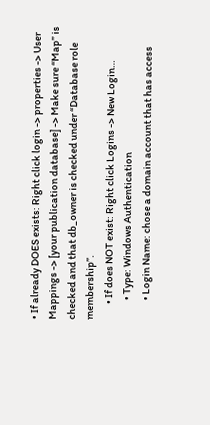• If already DOES exists: Right click login -> properties -> User Mappings -> [your publication database] -> Make sure “Map” is checked and that db_owner is checked under “Database role membership”.
        • If does NOT exist: Right click Logins -> New Login…
          • Type: Windows Authentication
          • Login Name: chose a domain account that has access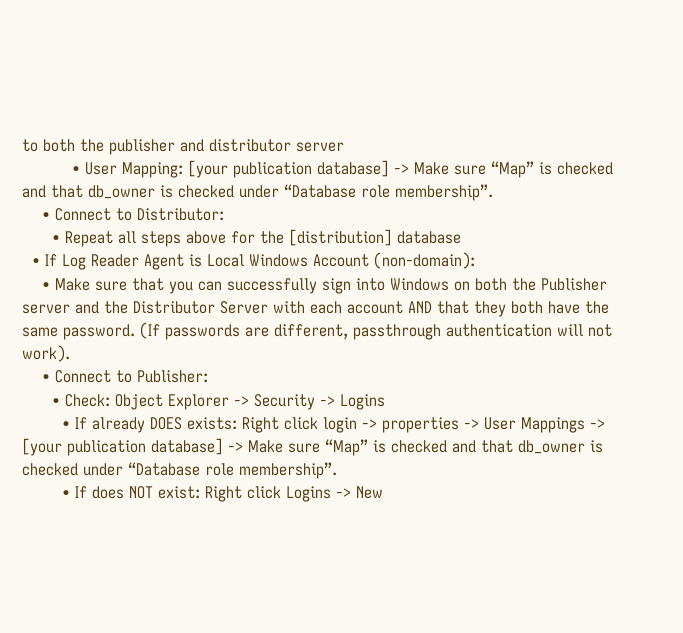to both the publisher and distributor server
          • User Mapping: [your publication database] -> Make sure “Map” is checked and that db_owner is checked under “Database role membership”.
    • Connect to Distributor:
      • Repeat all steps above for the [distribution] database
  • If Log Reader Agent is Local Windows Account (non-domain):
    • Make sure that you can successfully sign into Windows on both the Publisher server and the Distributor Server with each account AND that they both have the same password. (If passwords are different, passthrough authentication will not work).
    • Connect to Publisher:
      • Check: Object Explorer -> Security -> Logins
        • If already DOES exists: Right click login -> properties -> User Mappings -> [your publication database] -> Make sure “Map” is checked and that db_owner is checked under “Database role membership”.
        • If does NOT exist: Right click Logins -> New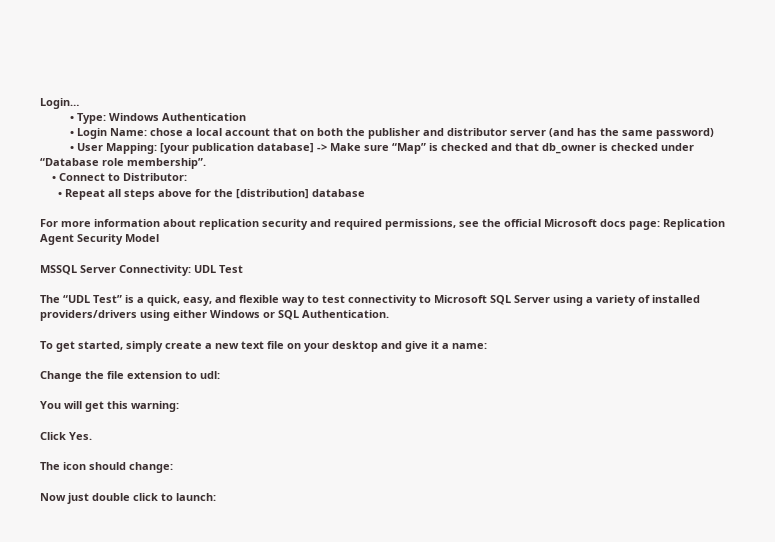Login…
          • Type: Windows Authentication
          • Login Name: chose a local account that on both the publisher and distributor server (and has the same password)
          • User Mapping: [your publication database] -> Make sure “Map” is checked and that db_owner is checked under “Database role membership”.
    • Connect to Distributor:
      • Repeat all steps above for the [distribution] database

For more information about replication security and required permissions, see the official Microsoft docs page: Replication Agent Security Model

MSSQL Server Connectivity: UDL Test

The “UDL Test” is a quick, easy, and flexible way to test connectivity to Microsoft SQL Server using a variety of installed providers/drivers using either Windows or SQL Authentication.

To get started, simply create a new text file on your desktop and give it a name:

Change the file extension to udl:

You will get this warning:

Click Yes.

The icon should change:

Now just double click to launch: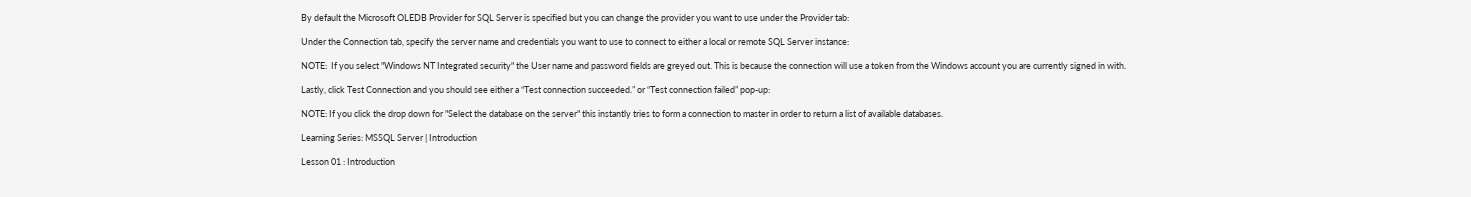By default the Microsoft OLEDB Provider for SQL Server is specified but you can change the provider you want to use under the Provider tab:

Under the Connection tab, specify the server name and credentials you want to use to connect to either a local or remote SQL Server instance:

NOTE:  If you select "Windows NT Integrated security" the User name and password fields are greyed out. This is because the connection will use a token from the Windows account you are currently signed in with.

Lastly, click Test Connection and you should see either a “Test connection succeeded.” or “Test connection failed” pop-up:

NOTE: If you click the drop down for "Select the database on the server" this instantly tries to form a connection to master in order to return a list of available databases.

Learning Series: MSSQL Server | Introduction

Lesson 01 : Introduction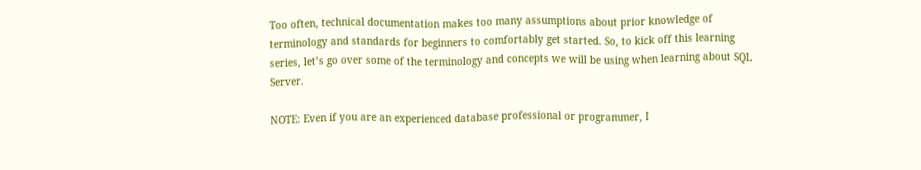Too often, technical documentation makes too many assumptions about prior knowledge of terminology and standards for beginners to comfortably get started. So, to kick off this learning series, let’s go over some of the terminology and concepts we will be using when learning about SQL Server.

NOTE: Even if you are an experienced database professional or programmer, I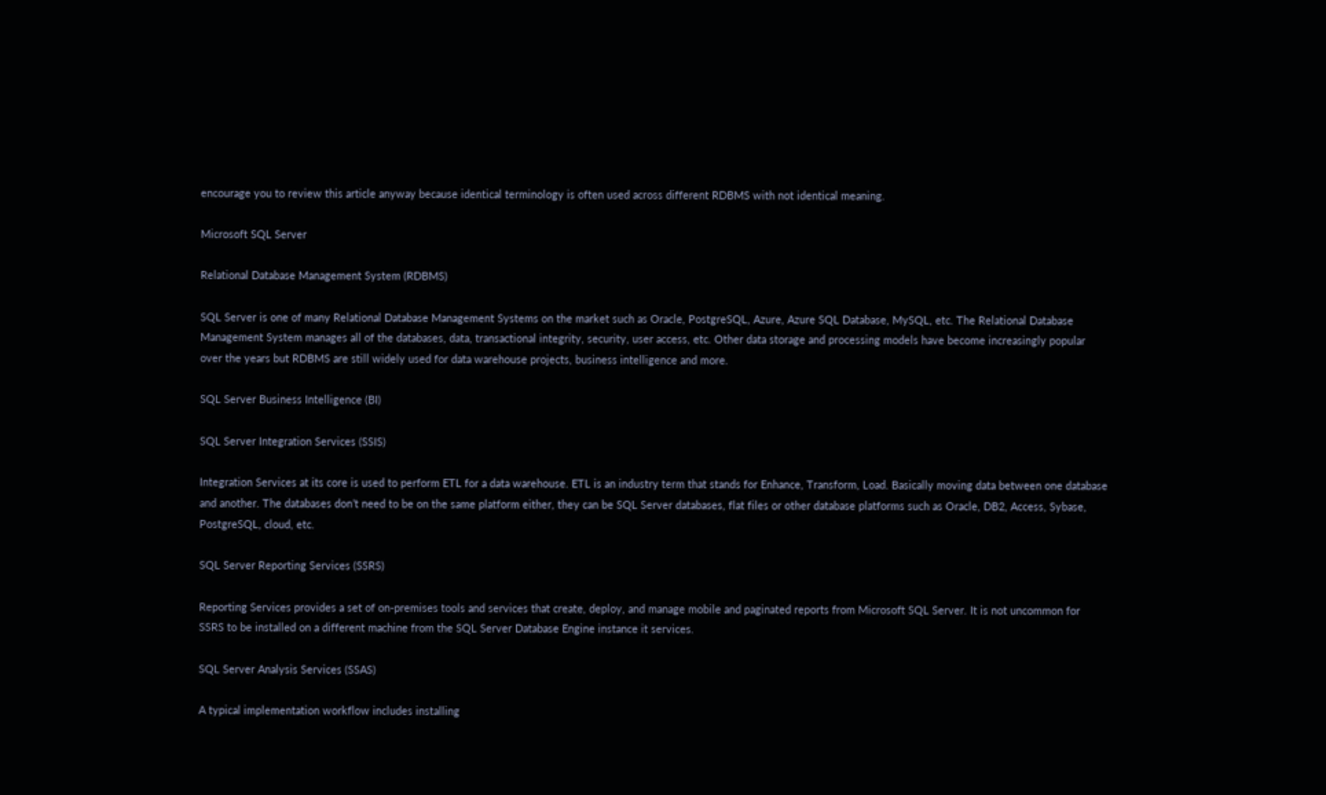encourage you to review this article anyway because identical terminology is often used across different RDBMS with not identical meaning.

Microsoft SQL Server

Relational Database Management System (RDBMS)

SQL Server is one of many Relational Database Management Systems on the market such as Oracle, PostgreSQL, Azure, Azure SQL Database, MySQL, etc. The Relational Database Management System manages all of the databases, data, transactional integrity, security, user access, etc. Other data storage and processing models have become increasingly popular over the years but RDBMS are still widely used for data warehouse projects, business intelligence and more.

SQL Server Business Intelligence (BI)

SQL Server Integration Services (SSIS)

Integration Services at its core is used to perform ETL for a data warehouse. ETL is an industry term that stands for Enhance, Transform, Load. Basically moving data between one database and another. The databases don’t need to be on the same platform either, they can be SQL Server databases, flat files or other database platforms such as Oracle, DB2, Access, Sybase, PostgreSQL, cloud, etc.

SQL Server Reporting Services (SSRS)

Reporting Services provides a set of on-premises tools and services that create, deploy, and manage mobile and paginated reports from Microsoft SQL Server. It is not uncommon for SSRS to be installed on a different machine from the SQL Server Database Engine instance it services.

SQL Server Analysis Services (SSAS)

A typical implementation workflow includes installing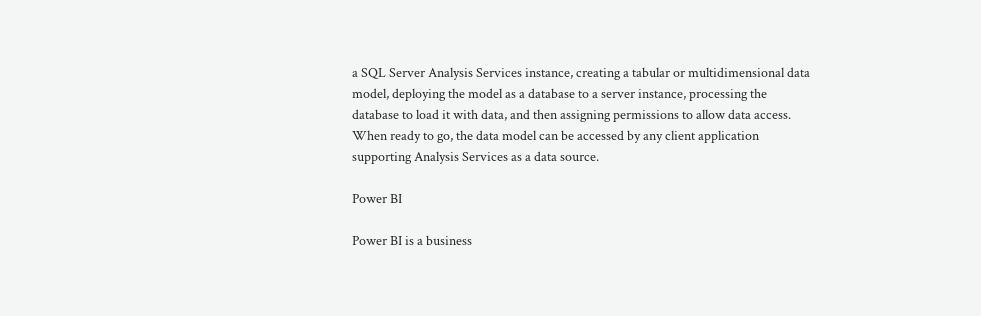a SQL Server Analysis Services instance, creating a tabular or multidimensional data model, deploying the model as a database to a server instance, processing the database to load it with data, and then assigning permissions to allow data access. When ready to go, the data model can be accessed by any client application supporting Analysis Services as a data source.

Power BI

Power BI is a business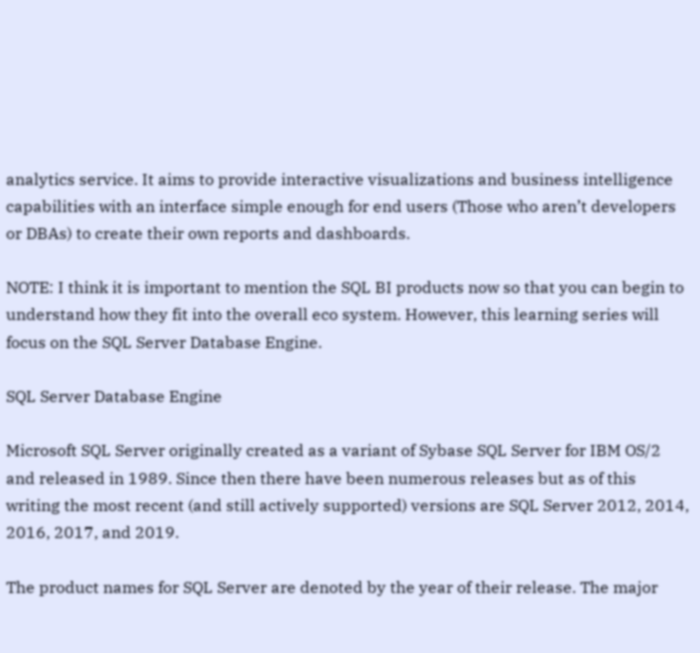analytics service. It aims to provide interactive visualizations and business intelligence capabilities with an interface simple enough for end users (Those who aren’t developers or DBAs) to create their own reports and dashboards.

NOTE: I think it is important to mention the SQL BI products now so that you can begin to understand how they fit into the overall eco system. However, this learning series will focus on the SQL Server Database Engine.

SQL Server Database Engine

Microsoft SQL Server originally created as a variant of Sybase SQL Server for IBM OS/2 and released in 1989. Since then there have been numerous releases but as of this writing the most recent (and still actively supported) versions are SQL Server 2012, 2014, 2016, 2017, and 2019.

The product names for SQL Server are denoted by the year of their release. The major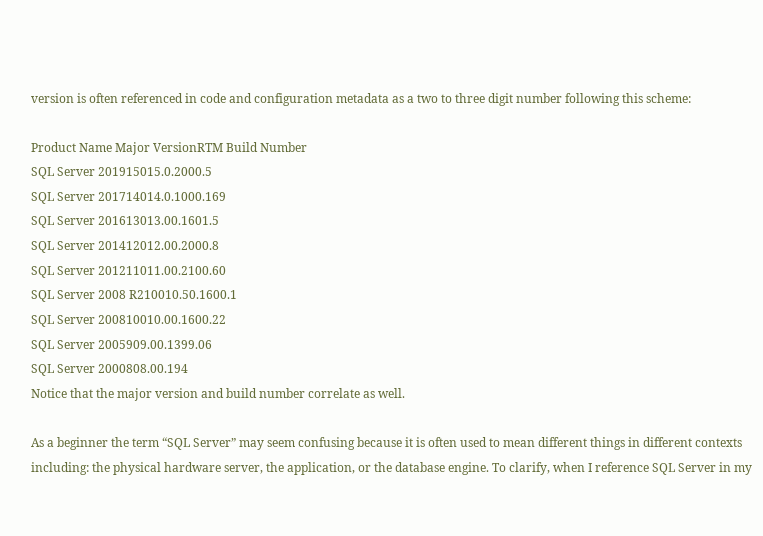version is often referenced in code and configuration metadata as a two to three digit number following this scheme:

Product Name Major VersionRTM Build Number
SQL Server 201915015.0.2000.5
SQL Server 201714014.0.1000.169
SQL Server 201613013.00.1601.5
SQL Server 201412012.00.2000.8
SQL Server 201211011.00.2100.60
SQL Server 2008 R210010.50.1600.1
SQL Server 200810010.00.1600.22
SQL Server 2005909.00.1399.06
SQL Server 2000808.00.194
Notice that the major version and build number correlate as well.

As a beginner the term “SQL Server” may seem confusing because it is often used to mean different things in different contexts including: the physical hardware server, the application, or the database engine. To clarify, when I reference SQL Server in my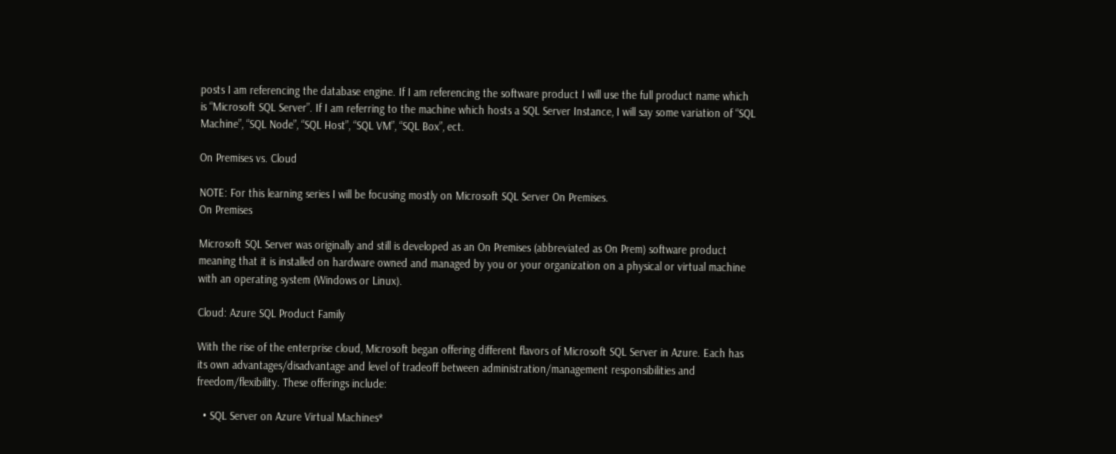posts I am referencing the database engine. If I am referencing the software product I will use the full product name which is “Microsoft SQL Server”. If I am referring to the machine which hosts a SQL Server Instance, I will say some variation of “SQL Machine”, “SQL Node”, “SQL Host”, “SQL VM”, “SQL Box”, ect.

On Premises vs. Cloud

NOTE: For this learning series I will be focusing mostly on Microsoft SQL Server On Premises.
On Premises

Microsoft SQL Server was originally and still is developed as an On Premises (abbreviated as On Prem) software product meaning that it is installed on hardware owned and managed by you or your organization on a physical or virtual machine with an operating system (Windows or Linux).

Cloud: Azure SQL Product Family

With the rise of the enterprise cloud, Microsoft began offering different flavors of Microsoft SQL Server in Azure. Each has its own advantages/disadvantage and level of tradeoff between administration/management responsibilities and freedom/flexibility. These offerings include:

  • SQL Server on Azure Virtual Machines*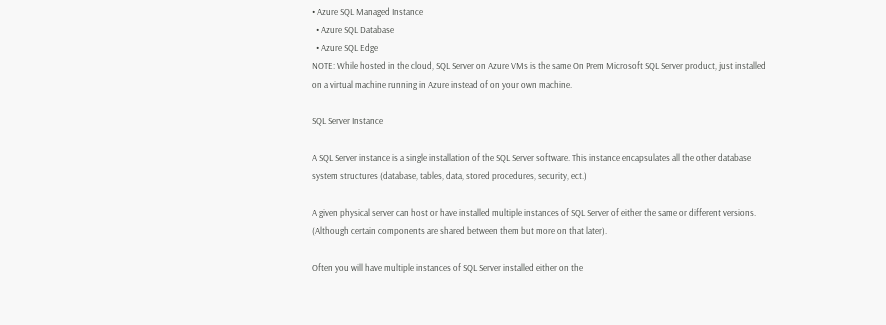• Azure SQL Managed Instance
  • Azure SQL Database
  • Azure SQL Edge
NOTE: While hosted in the cloud, SQL Server on Azure VMs is the same On Prem Microsoft SQL Server product, just installed on a virtual machine running in Azure instead of on your own machine.

SQL Server Instance

A SQL Server instance is a single installation of the SQL Server software. This instance encapsulates all the other database system structures (database, tables, data, stored procedures, security, ect.)

A given physical server can host or have installed multiple instances of SQL Server of either the same or different versions. (Although certain components are shared between them but more on that later).

Often you will have multiple instances of SQL Server installed either on the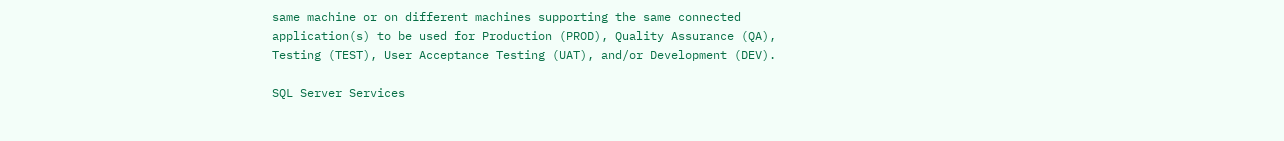same machine or on different machines supporting the same connected application(s) to be used for Production (PROD), Quality Assurance (QA), Testing (TEST), User Acceptance Testing (UAT), and/or Development (DEV).

SQL Server Services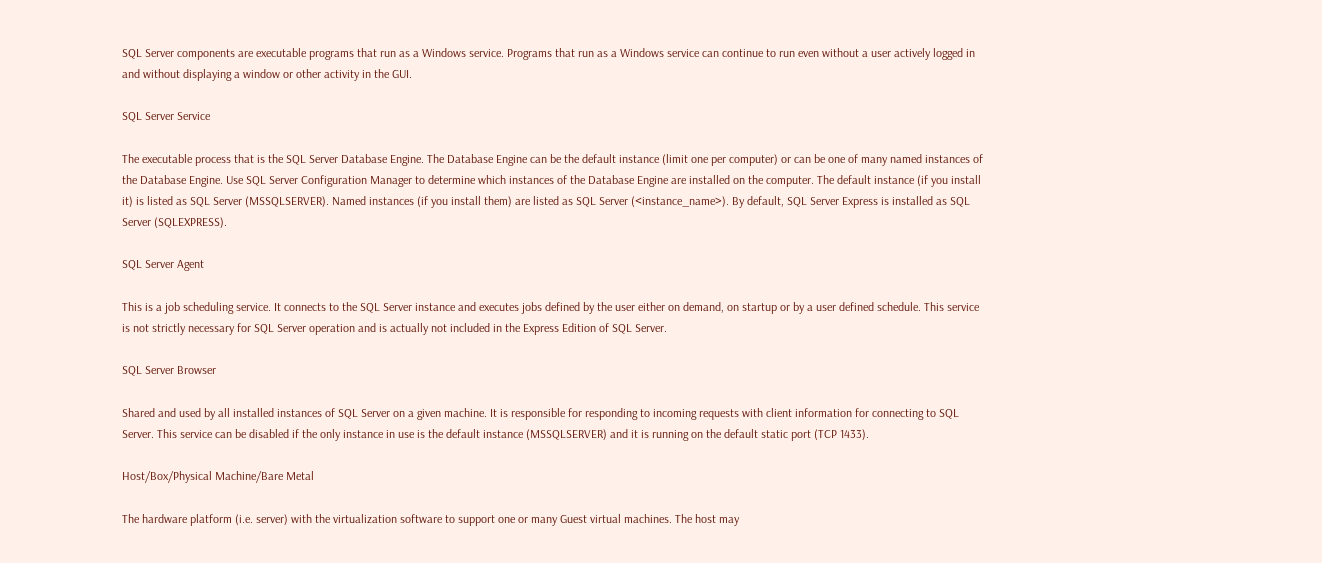SQL Server components are executable programs that run as a Windows service. Programs that run as a Windows service can continue to run even without a user actively logged in and without displaying a window or other activity in the GUI.

SQL Server Service

The executable process that is the SQL Server Database Engine. The Database Engine can be the default instance (limit one per computer) or can be one of many named instances of the Database Engine. Use SQL Server Configuration Manager to determine which instances of the Database Engine are installed on the computer. The default instance (if you install it) is listed as SQL Server (MSSQLSERVER). Named instances (if you install them) are listed as SQL Server (<instance_name>). By default, SQL Server Express is installed as SQL Server (SQLEXPRESS).

SQL Server Agent

This is a job scheduling service. It connects to the SQL Server instance and executes jobs defined by the user either on demand, on startup or by a user defined schedule. This service is not strictly necessary for SQL Server operation and is actually not included in the Express Edition of SQL Server.

SQL Server Browser

Shared and used by all installed instances of SQL Server on a given machine. It is responsible for responding to incoming requests with client information for connecting to SQL Server. This service can be disabled if the only instance in use is the default instance (MSSQLSERVER) and it is running on the default static port (TCP 1433).

Host/Box/Physical Machine/Bare Metal

The hardware platform (i.e. server) with the virtualization software to support one or many Guest virtual machines. The host may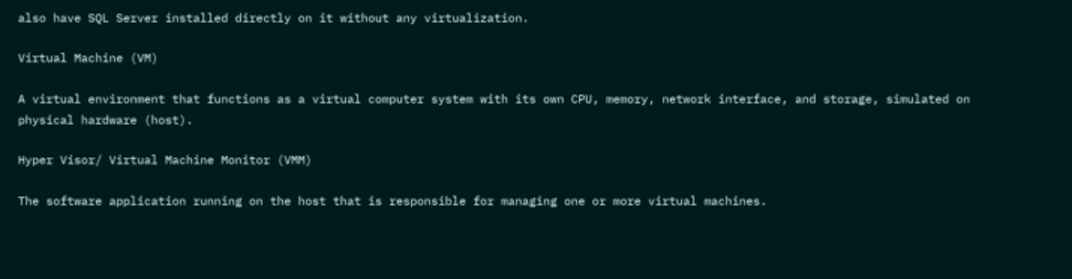also have SQL Server installed directly on it without any virtualization.

Virtual Machine (VM)

A virtual environment that functions as a virtual computer system with its own CPU, memory, network interface, and storage, simulated on physical hardware (host).

Hyper Visor/ Virtual Machine Monitor (VMM)

The software application running on the host that is responsible for managing one or more virtual machines.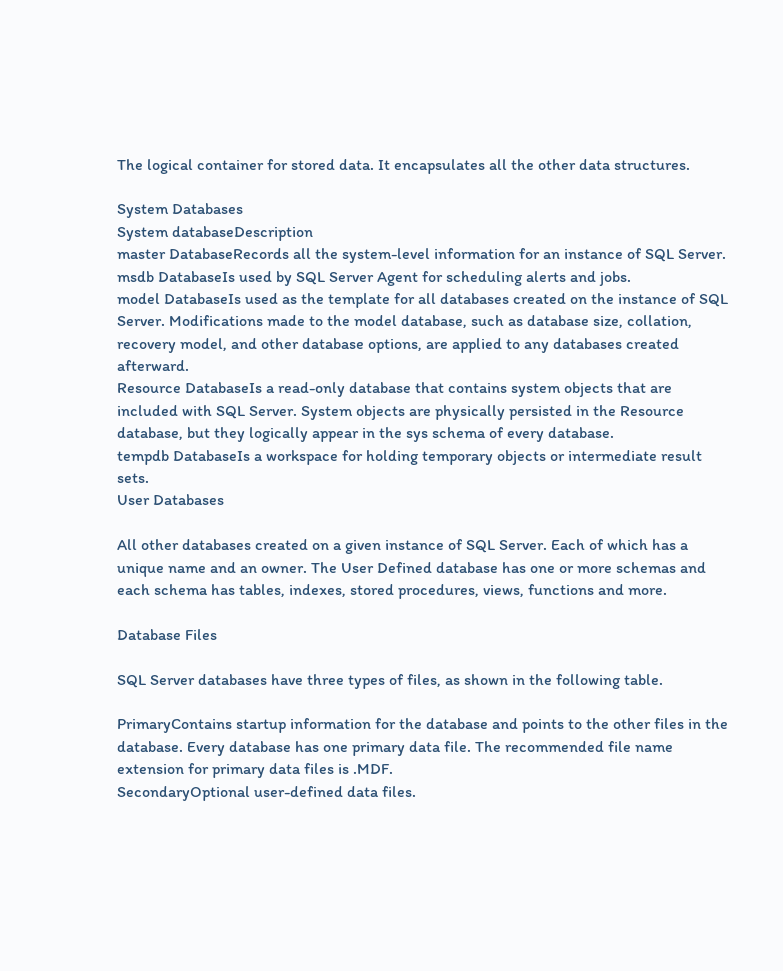The logical container for stored data. It encapsulates all the other data structures.

System Databases
System databaseDescription
master DatabaseRecords all the system-level information for an instance of SQL Server.
msdb DatabaseIs used by SQL Server Agent for scheduling alerts and jobs.
model DatabaseIs used as the template for all databases created on the instance of SQL Server. Modifications made to the model database, such as database size, collation, recovery model, and other database options, are applied to any databases created afterward.
Resource DatabaseIs a read-only database that contains system objects that are included with SQL Server. System objects are physically persisted in the Resource database, but they logically appear in the sys schema of every database.
tempdb DatabaseIs a workspace for holding temporary objects or intermediate result sets.
User Databases

All other databases created on a given instance of SQL Server. Each of which has a unique name and an owner. The User Defined database has one or more schemas and each schema has tables, indexes, stored procedures, views, functions and more.

Database Files

SQL Server databases have three types of files, as shown in the following table.

PrimaryContains startup information for the database and points to the other files in the database. Every database has one primary data file. The recommended file name extension for primary data files is .MDF.
SecondaryOptional user-defined data files.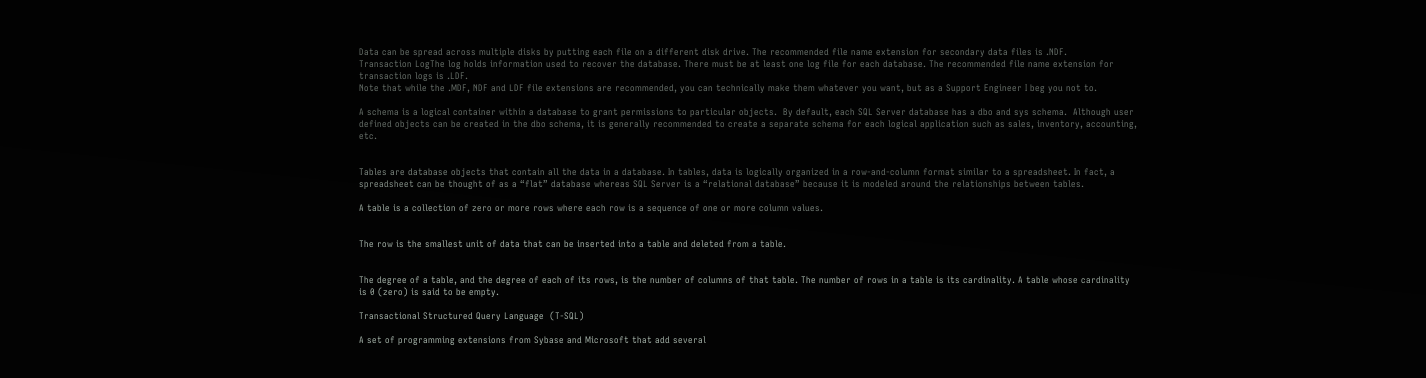Data can be spread across multiple disks by putting each file on a different disk drive. The recommended file name extension for secondary data files is .NDF.
Transaction LogThe log holds information used to recover the database. There must be at least one log file for each database. The recommended file name extension for transaction logs is .LDF.
Note that while the .MDF, NDF and LDF file extensions are recommended, you can technically make them whatever you want, but as a Support Engineer I beg you not to.

A schema is a logical container within a database to grant permissions to particular objects.  By default, each SQL Server database has a dbo and sys schema.  Although user defined objects can be created in the dbo schema, it is generally recommended to create a separate schema for each logical application such as sales, inventory, accounting, etc.


Tables are database objects that contain all the data in a database. In tables, data is logically organized in a row-and-column format similar to a spreadsheet. In fact, a spreadsheet can be thought of as a “flat” database whereas SQL Server is a “relational database” because it is modeled around the relationships between tables.

A table is a collection of zero or more rows where each row is a sequence of one or more column values.


The row is the smallest unit of data that can be inserted into a table and deleted from a table.


The degree of a table, and the degree of each of its rows, is the number of columns of that table. The number of rows in a table is its cardinality. A table whose cardinality is 0 (zero) is said to be empty.

Transactional Structured Query Language  (T-SQL)

A set of programming extensions from Sybase and Microsoft that add several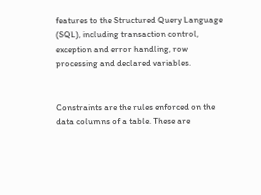features to the Structured Query Language (SQL), including transaction control, exception and error handling, row processing and declared variables.


Constraints are the rules enforced on the data columns of a table. These are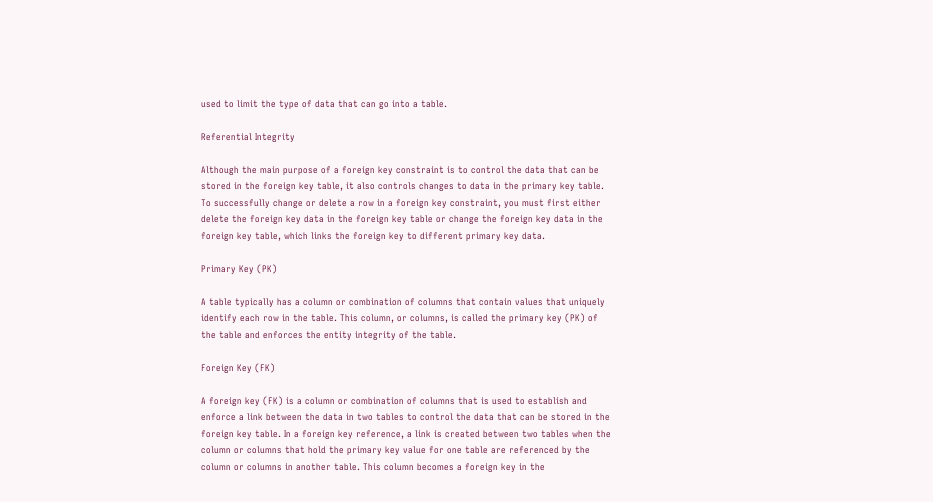used to limit the type of data that can go into a table.

Referential Integrity

Although the main purpose of a foreign key constraint is to control the data that can be stored in the foreign key table, it also controls changes to data in the primary key table. To successfully change or delete a row in a foreign key constraint, you must first either delete the foreign key data in the foreign key table or change the foreign key data in the foreign key table, which links the foreign key to different primary key data.

Primary Key (PK)

A table typically has a column or combination of columns that contain values that uniquely identify each row in the table. This column, or columns, is called the primary key (PK) of the table and enforces the entity integrity of the table.

Foreign Key (FK)

A foreign key (FK) is a column or combination of columns that is used to establish and enforce a link between the data in two tables to control the data that can be stored in the foreign key table. In a foreign key reference, a link is created between two tables when the column or columns that hold the primary key value for one table are referenced by the column or columns in another table. This column becomes a foreign key in the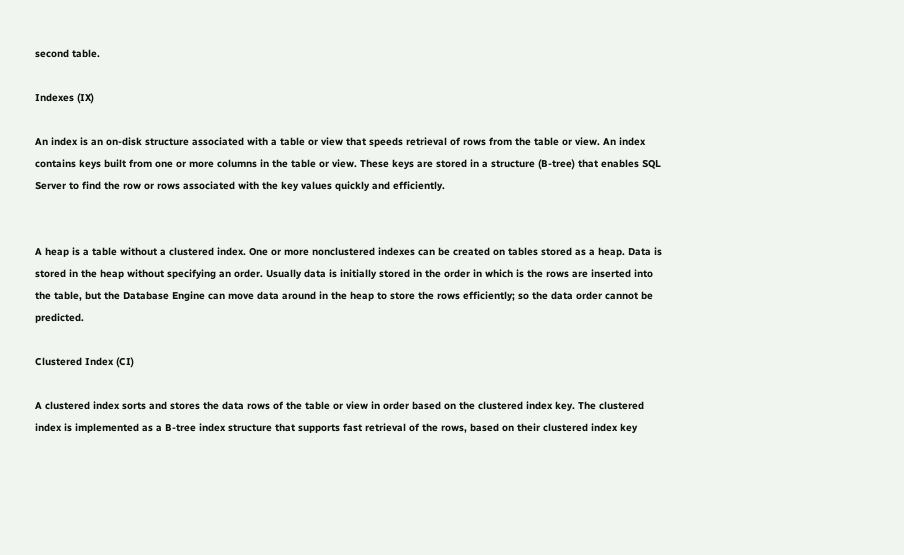second table.

Indexes (IX)

An index is an on-disk structure associated with a table or view that speeds retrieval of rows from the table or view. An index contains keys built from one or more columns in the table or view. These keys are stored in a structure (B-tree) that enables SQL Server to find the row or rows associated with the key values quickly and efficiently.


A heap is a table without a clustered index. One or more nonclustered indexes can be created on tables stored as a heap. Data is stored in the heap without specifying an order. Usually data is initially stored in the order in which is the rows are inserted into the table, but the Database Engine can move data around in the heap to store the rows efficiently; so the data order cannot be predicted.

Clustered Index (CI)

A clustered index sorts and stores the data rows of the table or view in order based on the clustered index key. The clustered index is implemented as a B-tree index structure that supports fast retrieval of the rows, based on their clustered index key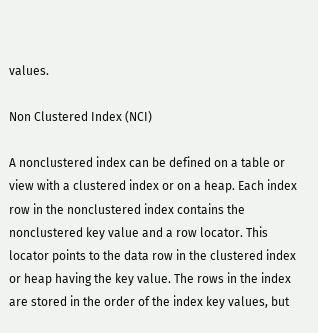values.

Non Clustered Index (NCI)

A nonclustered index can be defined on a table or view with a clustered index or on a heap. Each index row in the nonclustered index contains the nonclustered key value and a row locator. This locator points to the data row in the clustered index or heap having the key value. The rows in the index are stored in the order of the index key values, but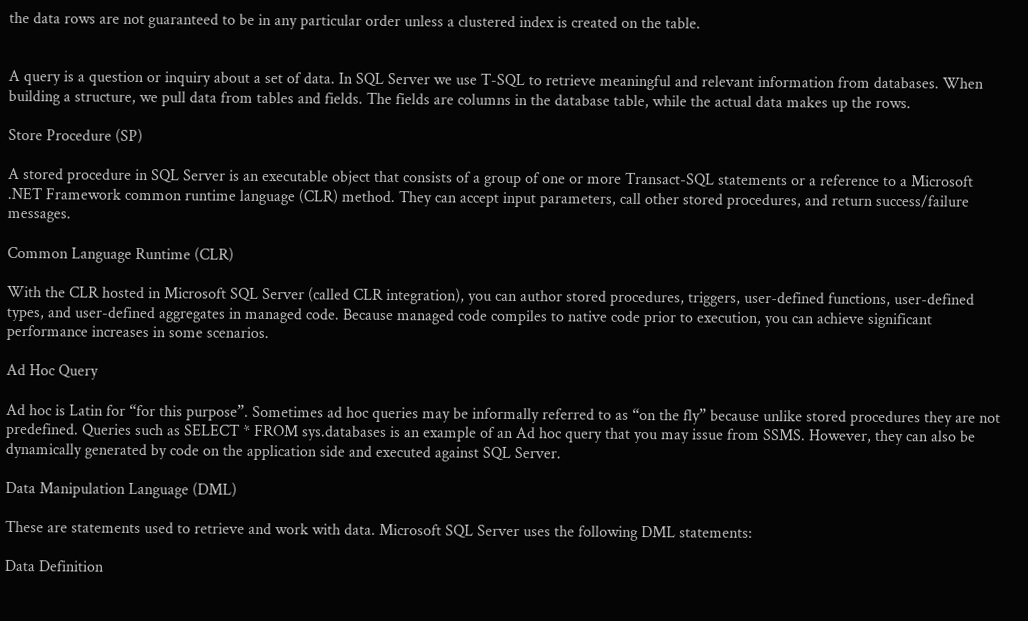the data rows are not guaranteed to be in any particular order unless a clustered index is created on the table.


A query is a question or inquiry about a set of data. In SQL Server we use T-SQL to retrieve meaningful and relevant information from databases. When building a structure, we pull data from tables and fields. The fields are columns in the database table, while the actual data makes up the rows.

Store Procedure (SP)

A stored procedure in SQL Server is an executable object that consists of a group of one or more Transact-SQL statements or a reference to a Microsoft .NET Framework common runtime language (CLR) method. They can accept input parameters, call other stored procedures, and return success/failure messages.

Common Language Runtime (CLR)

With the CLR hosted in Microsoft SQL Server (called CLR integration), you can author stored procedures, triggers, user-defined functions, user-defined types, and user-defined aggregates in managed code. Because managed code compiles to native code prior to execution, you can achieve significant performance increases in some scenarios.

Ad Hoc Query

Ad hoc is Latin for “for this purpose”. Sometimes ad hoc queries may be informally referred to as “on the fly” because unlike stored procedures they are not predefined. Queries such as SELECT * FROM sys.databases is an example of an Ad hoc query that you may issue from SSMS. However, they can also be dynamically generated by code on the application side and executed against SQL Server.

Data Manipulation Language (DML)

These are statements used to retrieve and work with data. Microsoft SQL Server uses the following DML statements:

Data Definition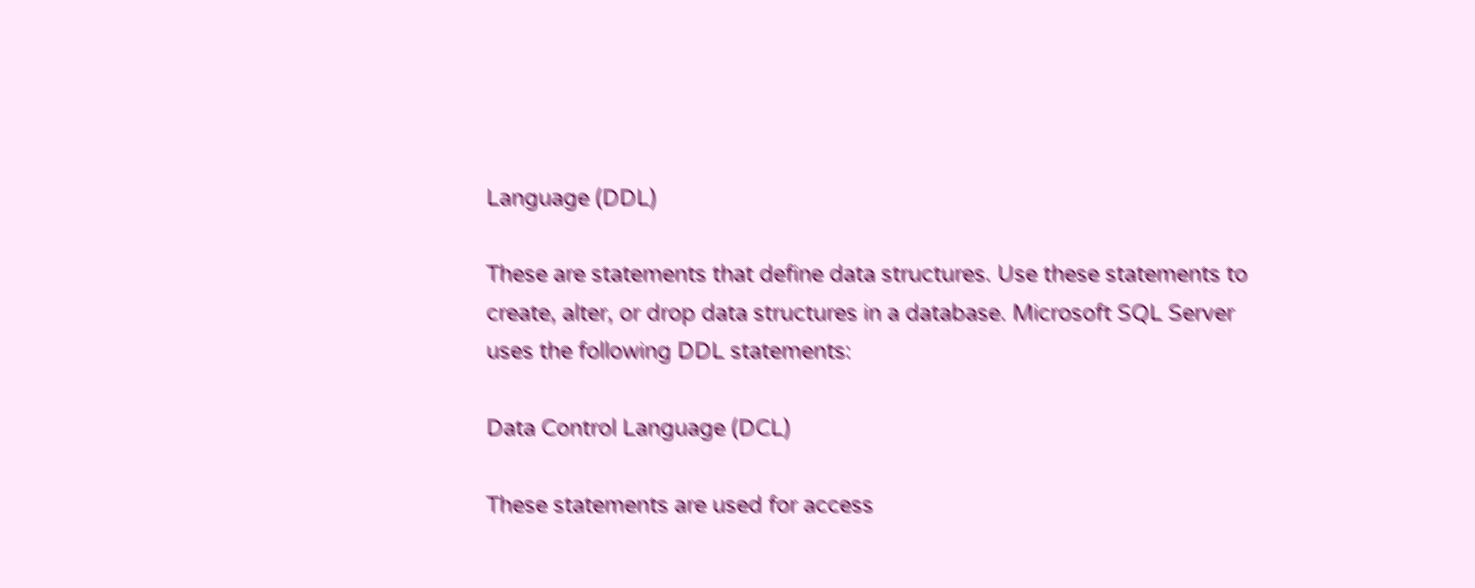Language (DDL)

These are statements that define data structures. Use these statements to create, alter, or drop data structures in a database. Microsoft SQL Server uses the following DDL statements:

Data Control Language (DCL)

These statements are used for access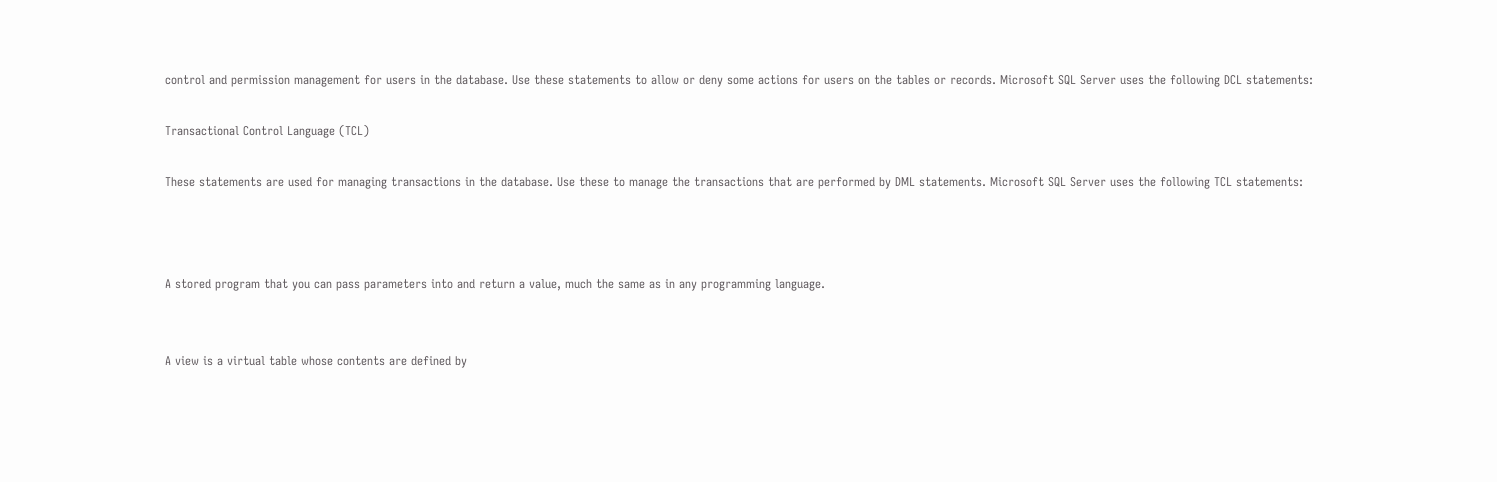control and permission management for users in the database. Use these statements to allow or deny some actions for users on the tables or records. Microsoft SQL Server uses the following DCL statements:

Transactional Control Language (TCL)

These statements are used for managing transactions in the database. Use these to manage the transactions that are performed by DML statements. Microsoft SQL Server uses the following TCL statements:



A stored program that you can pass parameters into and return a value, much the same as in any programming language.


A view is a virtual table whose contents are defined by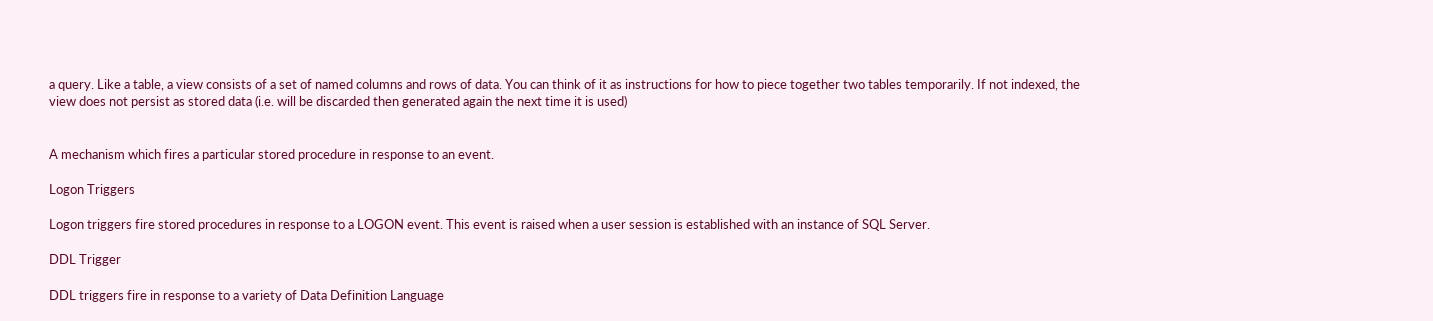a query. Like a table, a view consists of a set of named columns and rows of data. You can think of it as instructions for how to piece together two tables temporarily. If not indexed, the view does not persist as stored data (i.e. will be discarded then generated again the next time it is used)


A mechanism which fires a particular stored procedure in response to an event.

Logon Triggers

Logon triggers fire stored procedures in response to a LOGON event. This event is raised when a user session is established with an instance of SQL Server.

DDL Trigger

DDL triggers fire in response to a variety of Data Definition Language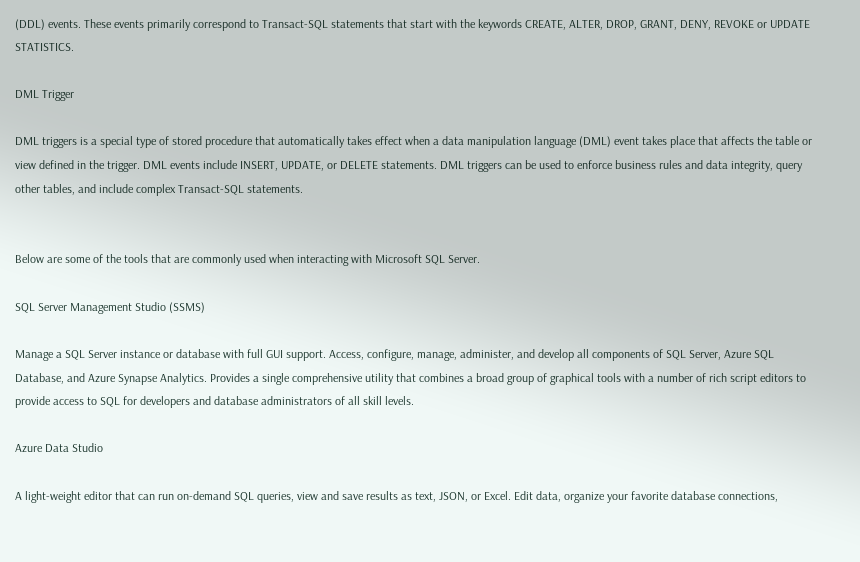(DDL) events. These events primarily correspond to Transact-SQL statements that start with the keywords CREATE, ALTER, DROP, GRANT, DENY, REVOKE or UPDATE STATISTICS.

DML Trigger

DML triggers is a special type of stored procedure that automatically takes effect when a data manipulation language (DML) event takes place that affects the table or view defined in the trigger. DML events include INSERT, UPDATE, or DELETE statements. DML triggers can be used to enforce business rules and data integrity, query other tables, and include complex Transact-SQL statements.


Below are some of the tools that are commonly used when interacting with Microsoft SQL Server.

SQL Server Management Studio (SSMS)

Manage a SQL Server instance or database with full GUI support. Access, configure, manage, administer, and develop all components of SQL Server, Azure SQL Database, and Azure Synapse Analytics. Provides a single comprehensive utility that combines a broad group of graphical tools with a number of rich script editors to provide access to SQL for developers and database administrators of all skill levels.

Azure Data Studio

A light-weight editor that can run on-demand SQL queries, view and save results as text, JSON, or Excel. Edit data, organize your favorite database connections,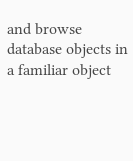and browse database objects in a familiar object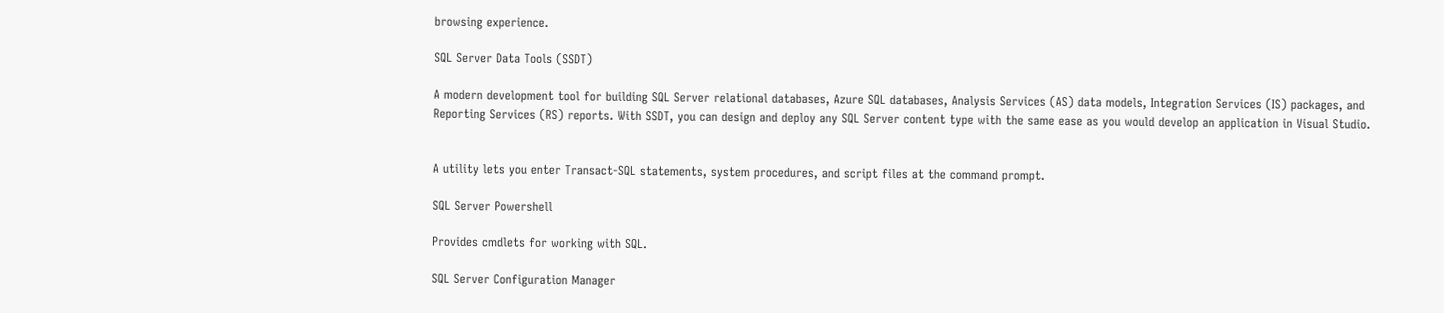browsing experience.

SQL Server Data Tools (SSDT)

A modern development tool for building SQL Server relational databases, Azure SQL databases, Analysis Services (AS) data models, Integration Services (IS) packages, and Reporting Services (RS) reports. With SSDT, you can design and deploy any SQL Server content type with the same ease as you would develop an application in Visual Studio.


A utility lets you enter Transact-SQL statements, system procedures, and script files at the command prompt.

SQL Server Powershell

Provides cmdlets for working with SQL.

SQL Server Configuration Manager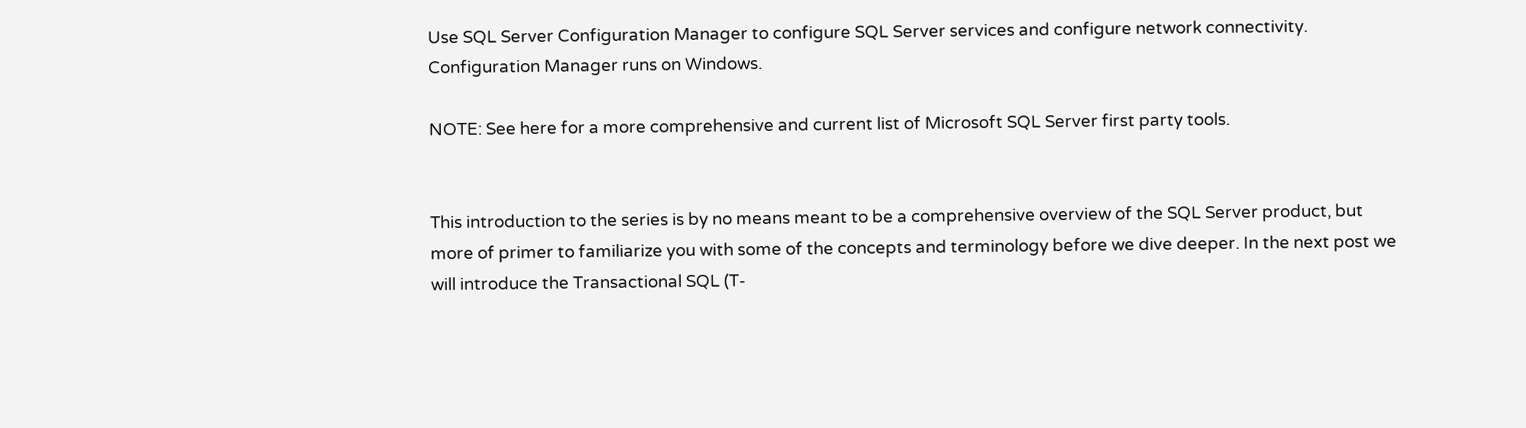Use SQL Server Configuration Manager to configure SQL Server services and configure network connectivity. Configuration Manager runs on Windows.

NOTE: See here for a more comprehensive and current list of Microsoft SQL Server first party tools.


This introduction to the series is by no means meant to be a comprehensive overview of the SQL Server product, but more of primer to familiarize you with some of the concepts and terminology before we dive deeper. In the next post we will introduce the Transactional SQL (T-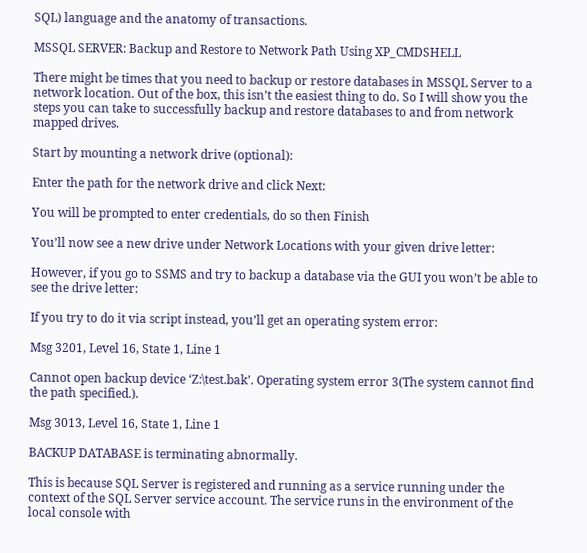SQL) language and the anatomy of transactions.

MSSQL SERVER: Backup and Restore to Network Path Using XP_CMDSHELL

There might be times that you need to backup or restore databases in MSSQL Server to a network location. Out of the box, this isn’t the easiest thing to do. So I will show you the steps you can take to successfully backup and restore databases to and from network mapped drives.

Start by mounting a network drive (optional):

Enter the path for the network drive and click Next:

You will be prompted to enter credentials, do so then Finish

You’ll now see a new drive under Network Locations with your given drive letter:

However, if you go to SSMS and try to backup a database via the GUI you won’t be able to see the drive letter:

If you try to do it via script instead, you’ll get an operating system error:

Msg 3201, Level 16, State 1, Line 1

Cannot open backup device ‘Z:\test.bak’. Operating system error 3(The system cannot find the path specified.).

Msg 3013, Level 16, State 1, Line 1

BACKUP DATABASE is terminating abnormally.

This is because SQL Server is registered and running as a service running under the context of the SQL Server service account. The service runs in the environment of the local console with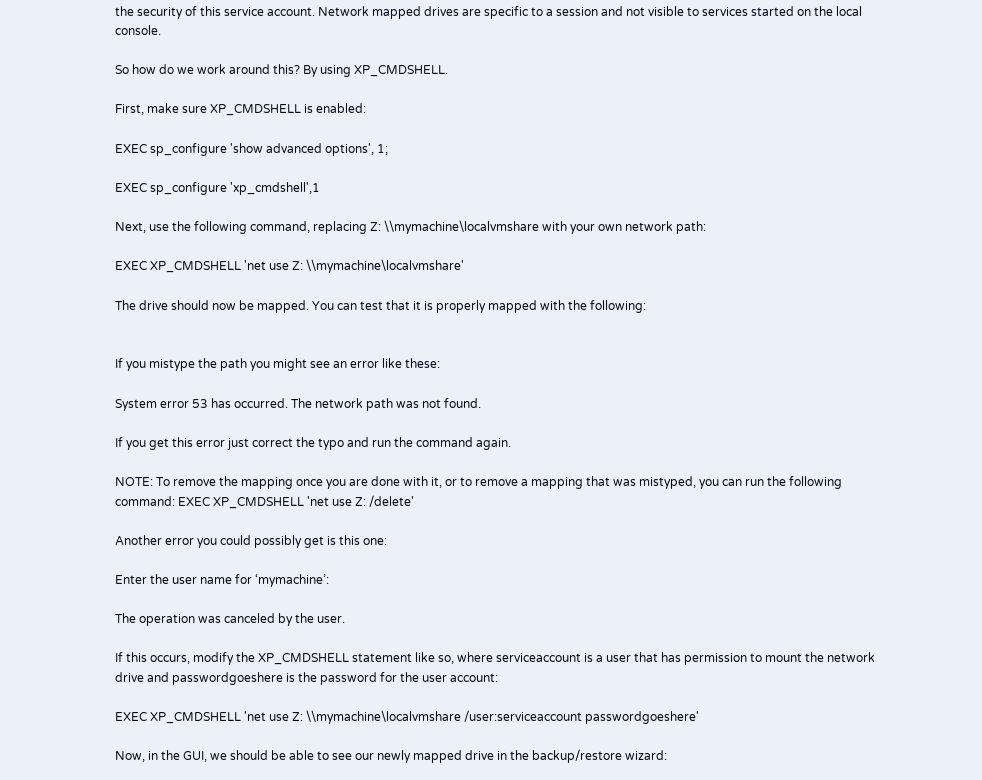the security of this service account. Network mapped drives are specific to a session and not visible to services started on the local console.

So how do we work around this? By using XP_CMDSHELL.

First, make sure XP_CMDSHELL is enabled:

EXEC sp_configure 'show advanced options', 1;

EXEC sp_configure 'xp_cmdshell',1

Next, use the following command, replacing Z: \\mymachine\localvmshare with your own network path:

EXEC XP_CMDSHELL 'net use Z: \\mymachine\localvmshare'

The drive should now be mapped. You can test that it is properly mapped with the following:


If you mistype the path you might see an error like these:

System error 53 has occurred. The network path was not found.

If you get this error just correct the typo and run the command again.

NOTE: To remove the mapping once you are done with it, or to remove a mapping that was mistyped, you can run the following command: EXEC XP_CMDSHELL 'net use Z: /delete'

Another error you could possibly get is this one:

Enter the user name for ‘mymachine’:

The operation was canceled by the user.

If this occurs, modify the XP_CMDSHELL statement like so, where serviceaccount is a user that has permission to mount the network drive and passwordgoeshere is the password for the user account:

EXEC XP_CMDSHELL 'net use Z: \\mymachine\localvmshare /user:serviceaccount passwordgoeshere'

Now, in the GUI, we should be able to see our newly mapped drive in the backup/restore wizard: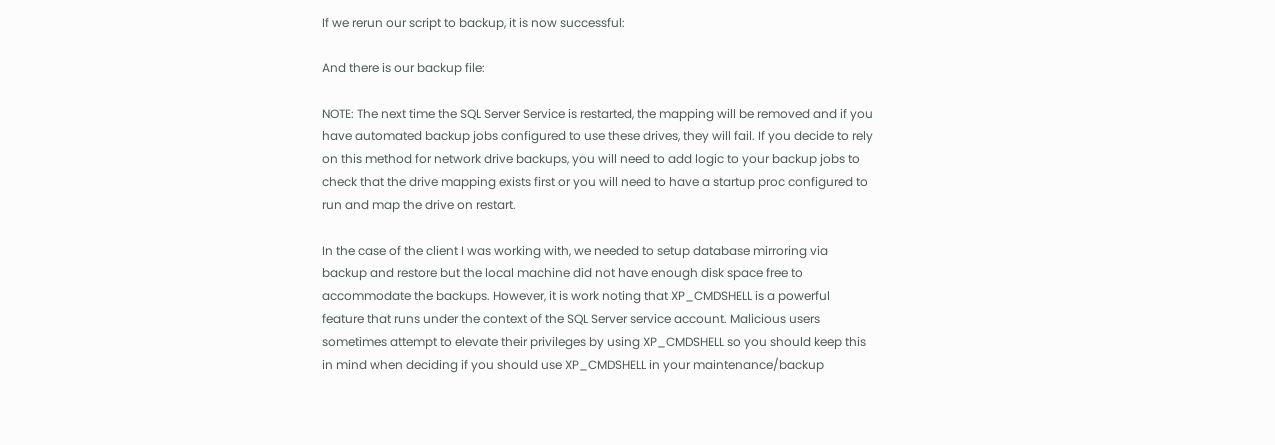If we rerun our script to backup, it is now successful:

And there is our backup file:

NOTE: The next time the SQL Server Service is restarted, the mapping will be removed and if you have automated backup jobs configured to use these drives, they will fail. If you decide to rely on this method for network drive backups, you will need to add logic to your backup jobs to check that the drive mapping exists first or you will need to have a startup proc configured to run and map the drive on restart.

In the case of the client I was working with, we needed to setup database mirroring via backup and restore but the local machine did not have enough disk space free to accommodate the backups. However, it is work noting that XP_CMDSHELL is a powerful feature that runs under the context of the SQL Server service account. Malicious users sometimes attempt to elevate their privileges by using XP_CMDSHELL so you should keep this in mind when deciding if you should use XP_CMDSHELL in your maintenance/backup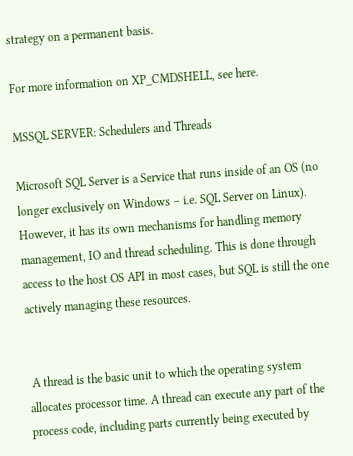strategy on a permanent basis.

For more information on XP_CMDSHELL, see here.

MSSQL SERVER: Schedulers and Threads

Microsoft SQL Server is a Service that runs inside of an OS (no longer exclusively on Windows – i.e. SQL Server on Linux). However, it has its own mechanisms for handling memory management, IO and thread scheduling. This is done through access to the host OS API in most cases, but SQL is still the one actively managing these resources.


 A thread is the basic unit to which the operating system allocates processor time. A thread can execute any part of the process code, including parts currently being executed by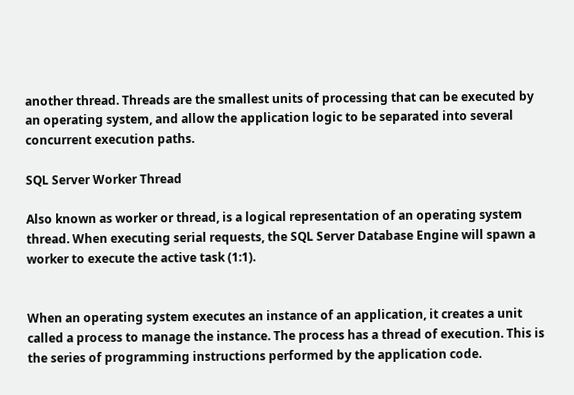another thread. Threads are the smallest units of processing that can be executed by an operating system, and allow the application logic to be separated into several concurrent execution paths.

SQL Server Worker Thread

Also known as worker or thread, is a logical representation of an operating system thread. When executing serial requests, the SQL Server Database Engine will spawn a worker to execute the active task (1:1).


When an operating system executes an instance of an application, it creates a unit called a process to manage the instance. The process has a thread of execution. This is the series of programming instructions performed by the application code.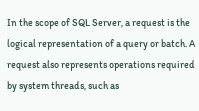In the scope of SQL Server, a request is the logical representation of a query or batch. A request also represents operations required by system threads, such as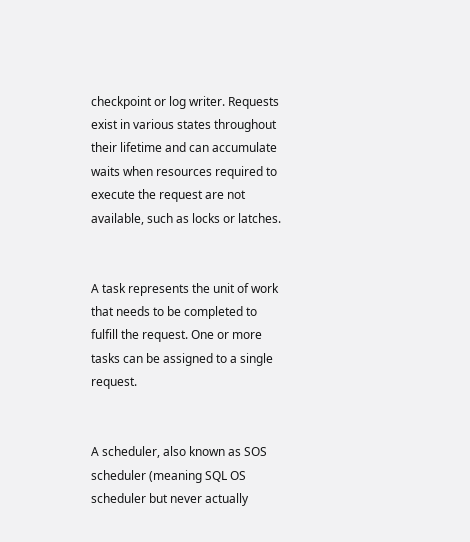checkpoint or log writer. Requests exist in various states throughout their lifetime and can accumulate waits when resources required to execute the request are not available, such as locks or latches.


A task represents the unit of work that needs to be completed to fulfill the request. One or more tasks can be assigned to a single request.


A scheduler, also known as SOS scheduler (meaning SQL OS scheduler but never actually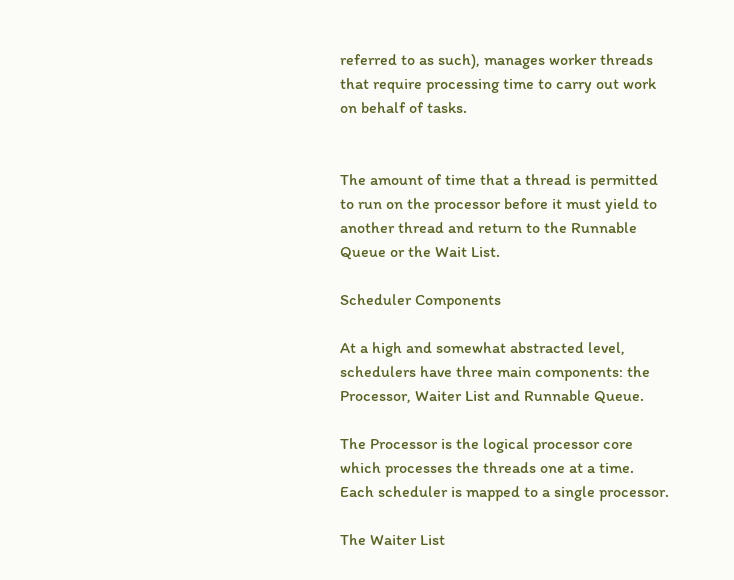referred to as such), manages worker threads that require processing time to carry out work on behalf of tasks.


The amount of time that a thread is permitted to run on the processor before it must yield to another thread and return to the Runnable Queue or the Wait List.

Scheduler Components

At a high and somewhat abstracted level, schedulers have three main components: the Processor, Waiter List and Runnable Queue.

The Processor is the logical processor core which processes the threads one at a time. Each scheduler is mapped to a single processor.

The Waiter List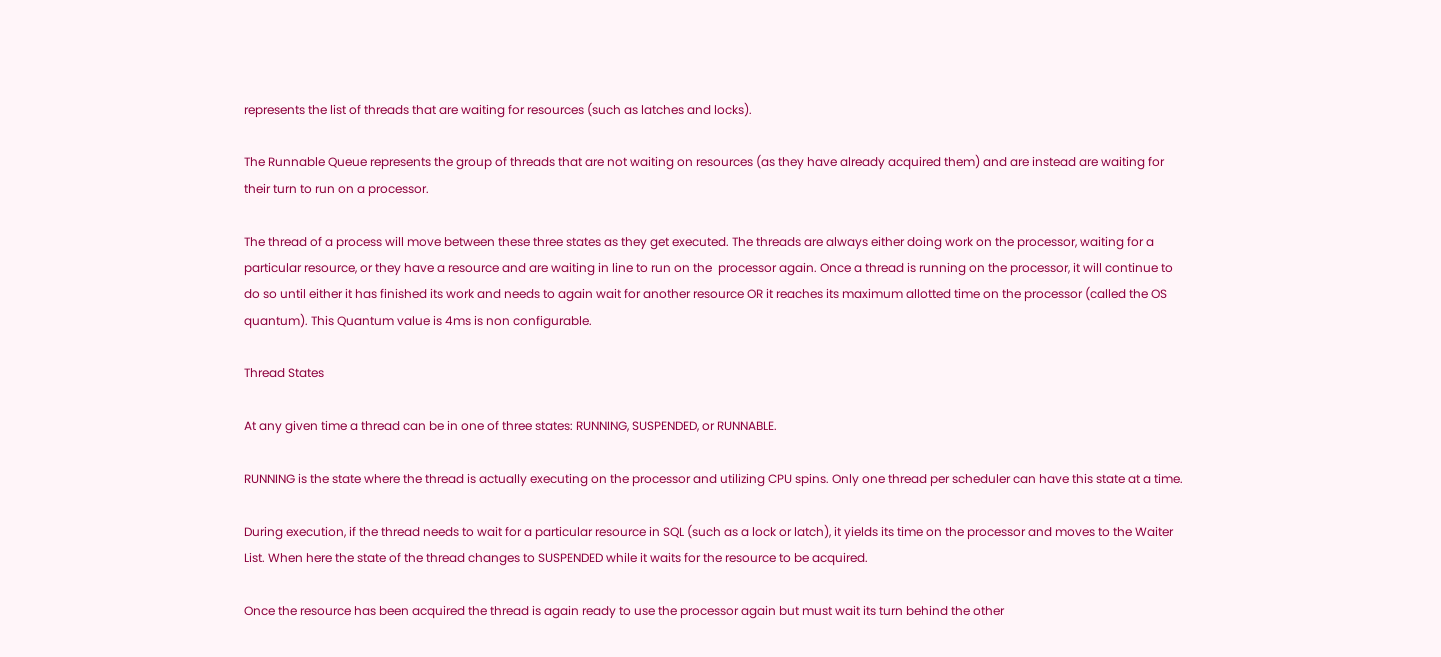represents the list of threads that are waiting for resources (such as latches and locks).

The Runnable Queue represents the group of threads that are not waiting on resources (as they have already acquired them) and are instead are waiting for their turn to run on a processor.

The thread of a process will move between these three states as they get executed. The threads are always either doing work on the processor, waiting for a particular resource, or they have a resource and are waiting in line to run on the  processor again. Once a thread is running on the processor, it will continue to do so until either it has finished its work and needs to again wait for another resource OR it reaches its maximum allotted time on the processor (called the OS quantum). This Quantum value is 4ms is non configurable.

Thread States

At any given time a thread can be in one of three states: RUNNING, SUSPENDED, or RUNNABLE.

RUNNING is the state where the thread is actually executing on the processor and utilizing CPU spins. Only one thread per scheduler can have this state at a time.

During execution, if the thread needs to wait for a particular resource in SQL (such as a lock or latch), it yields its time on the processor and moves to the Waiter List. When here the state of the thread changes to SUSPENDED while it waits for the resource to be acquired.

Once the resource has been acquired the thread is again ready to use the processor again but must wait its turn behind the other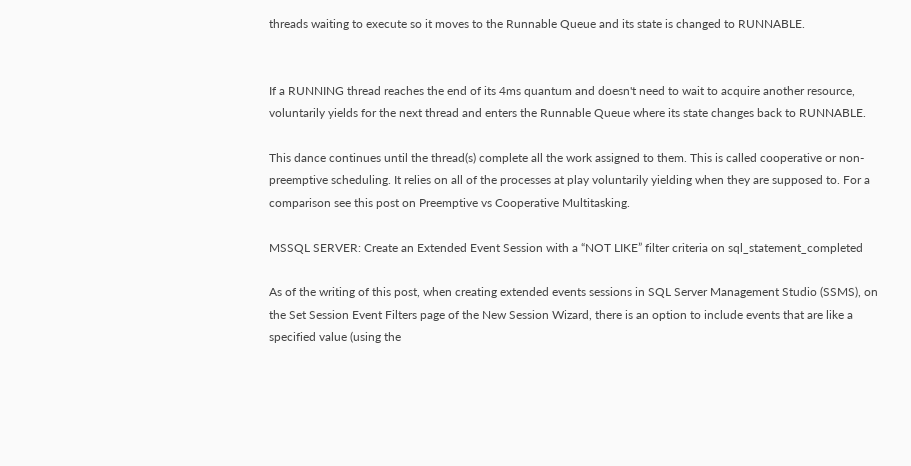threads waiting to execute so it moves to the Runnable Queue and its state is changed to RUNNABLE.


If a RUNNING thread reaches the end of its 4ms quantum and doesn't need to wait to acquire another resource, voluntarily yields for the next thread and enters the Runnable Queue where its state changes back to RUNNABLE.

This dance continues until the thread(s) complete all the work assigned to them. This is called cooperative or non-preemptive scheduling. It relies on all of the processes at play voluntarily yielding when they are supposed to. For a comparison see this post on Preemptive vs Cooperative Multitasking.

MSSQL SERVER: Create an Extended Event Session with a “NOT LIKE” filter criteria on sql_statement_completed

As of the writing of this post, when creating extended events sessions in SQL Server Management Studio (SSMS), on the Set Session Event Filters page of the New Session Wizard, there is an option to include events that are like a specified value (using the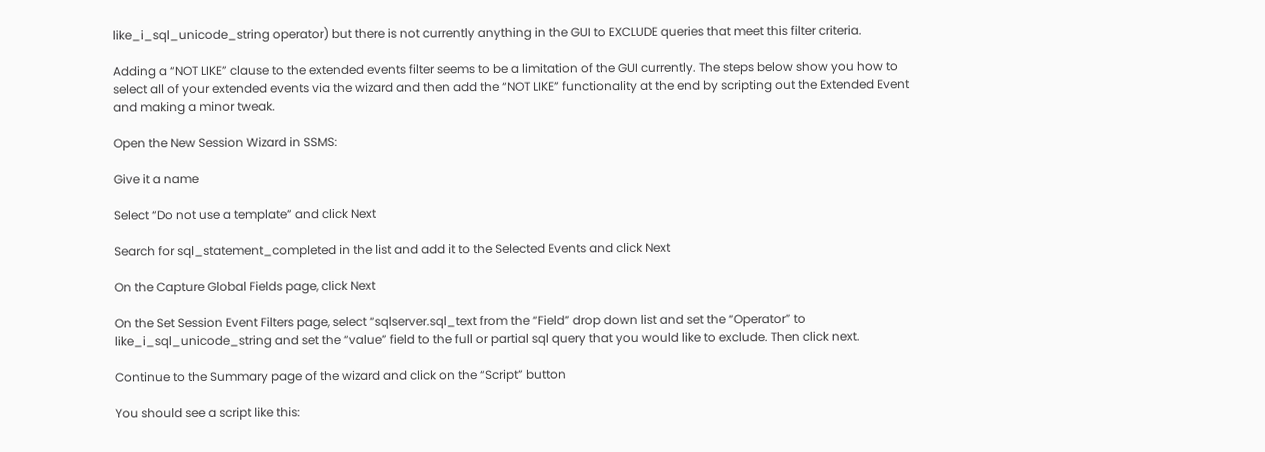like_i_sql_unicode_string operator) but there is not currently anything in the GUI to EXCLUDE queries that meet this filter criteria.

Adding a “NOT LIKE” clause to the extended events filter seems to be a limitation of the GUI currently. The steps below show you how to select all of your extended events via the wizard and then add the “NOT LIKE” functionality at the end by scripting out the Extended Event and making a minor tweak.

Open the New Session Wizard in SSMS:

Give it a name

Select “Do not use a template” and click Next

Search for sql_statement_completed in the list and add it to the Selected Events and click Next

On the Capture Global Fields page, click Next

On the Set Session Event Filters page, select “sqlserver.sql_text from the “Field” drop down list and set the “Operator” to like_i_sql_unicode_string and set the “value” field to the full or partial sql query that you would like to exclude. Then click next.

Continue to the Summary page of the wizard and click on the “Script” button

You should see a script like this: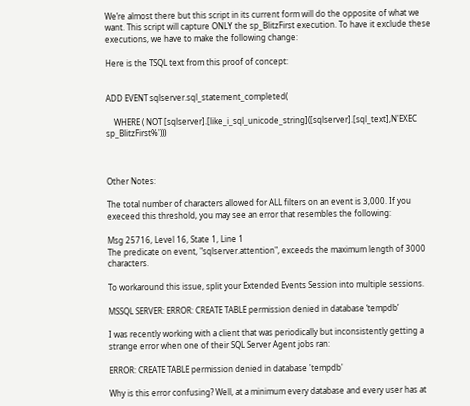We’re almost there but this script in its current form will do the opposite of what we want. This script will capture ONLY the sp_BlitzFirst execution. To have it exclude these executions, we have to make the following change:

Here is the TSQL text from this proof of concept:


ADD EVENT sqlserver.sql_statement_completed(

    WHERE ( NOT [sqlserver].[like_i_sql_unicode_string]([sqlserver].[sql_text],N'EXEC sp_BlitzFirst%')))



Other Notes:

The total number of characters allowed for ALL filters on an event is 3,000. If you execeed this threshold, you may see an error that resembles the following:

Msg 25716, Level 16, State 1, Line 1
The predicate on event, "sqlserver.attention", exceeds the maximum length of 3000 characters.

To workaround this issue, split your Extended Events Session into multiple sessions.

MSSQL SERVER: ERROR: CREATE TABLE permission denied in database ‘tempdb’

I was recently working with a client that was periodically but inconsistently getting a strange error when one of their SQL Server Agent jobs ran:

ERROR: CREATE TABLE permission denied in database 'tempdb'

Why is this error confusing? Well, at a minimum every database and every user has at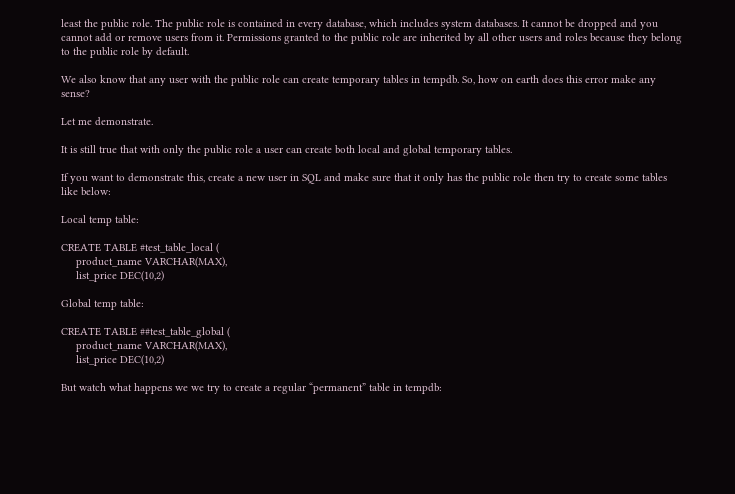least the public role. The public role is contained in every database, which includes system databases. It cannot be dropped and you cannot add or remove users from it. Permissions granted to the public role are inherited by all other users and roles because they belong to the public role by default.

We also know that any user with the public role can create temporary tables in tempdb. So, how on earth does this error make any sense?

Let me demonstrate.

It is still true that with only the public role a user can create both local and global temporary tables.

If you want to demonstrate this, create a new user in SQL and make sure that it only has the public role then try to create some tables like below:

Local temp table:

CREATE TABLE #test_table_local (
     product_name VARCHAR(MAX),
     list_price DEC(10,2)

Global temp table:

CREATE TABLE ##test_table_global (
     product_name VARCHAR(MAX),
     list_price DEC(10,2)

But watch what happens we we try to create a regular “permanent” table in tempdb: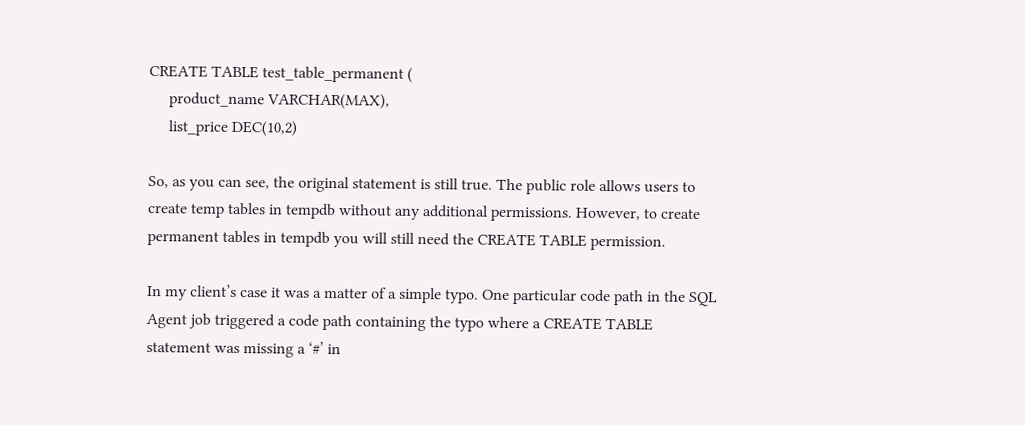CREATE TABLE test_table_permanent (
     product_name VARCHAR(MAX),
     list_price DEC(10,2)

So, as you can see, the original statement is still true. The public role allows users to create temp tables in tempdb without any additional permissions. However, to create permanent tables in tempdb you will still need the CREATE TABLE permission.

In my client’s case it was a matter of a simple typo. One particular code path in the SQL Agent job triggered a code path containing the typo where a CREATE TABLE statement was missing a ‘#’ in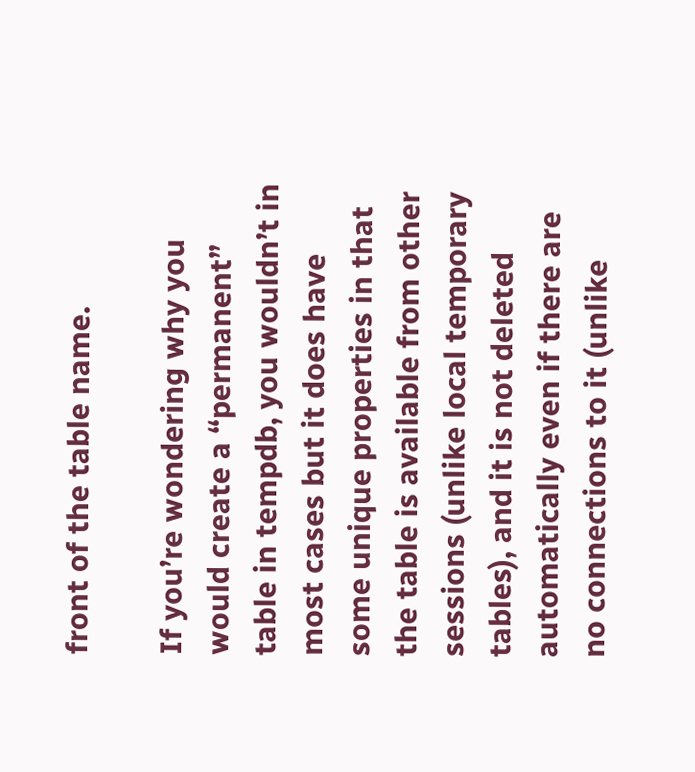front of the table name.

If you’re wondering why you would create a “permanent” table in tempdb, you wouldn’t in most cases but it does have some unique properties in that the table is available from other sessions (unlike local temporary tables), and it is not deleted automatically even if there are no connections to it (unlike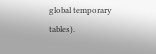global temporary tables).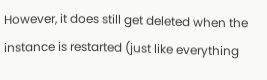However, it does still get deleted when the instance is restarted (just like everything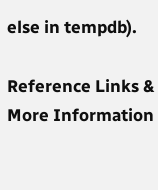else in tempdb).

Reference Links & More Information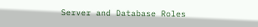Server and Database Roles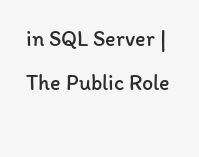in SQL Server | The Public Role